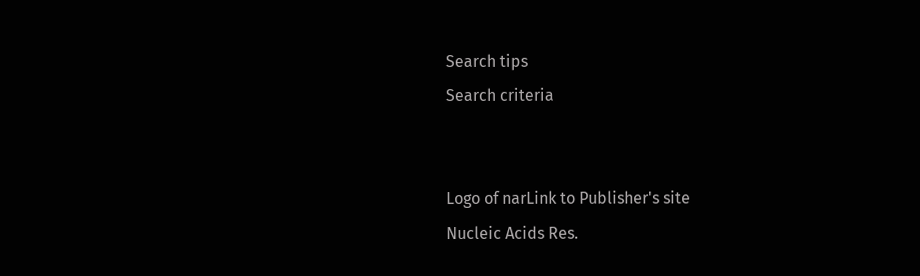Search tips
Search criteria


Logo of narLink to Publisher's site
Nucleic Acids Res.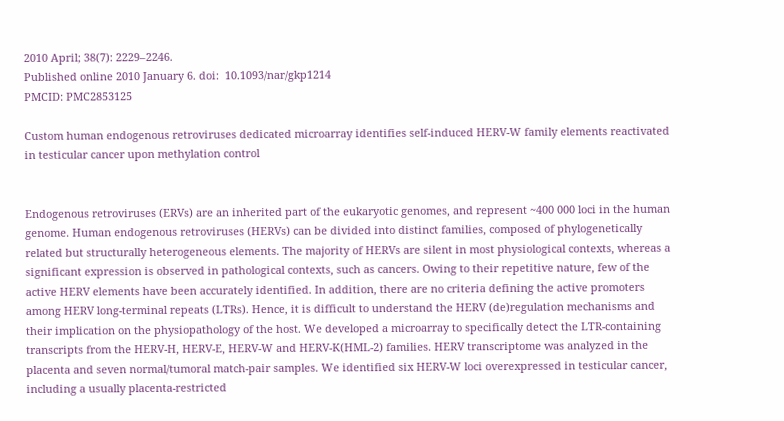2010 April; 38(7): 2229–2246.
Published online 2010 January 6. doi:  10.1093/nar/gkp1214
PMCID: PMC2853125

Custom human endogenous retroviruses dedicated microarray identifies self-induced HERV-W family elements reactivated in testicular cancer upon methylation control


Endogenous retroviruses (ERVs) are an inherited part of the eukaryotic genomes, and represent ~400 000 loci in the human genome. Human endogenous retroviruses (HERVs) can be divided into distinct families, composed of phylogenetically related but structurally heterogeneous elements. The majority of HERVs are silent in most physiological contexts, whereas a significant expression is observed in pathological contexts, such as cancers. Owing to their repetitive nature, few of the active HERV elements have been accurately identified. In addition, there are no criteria defining the active promoters among HERV long-terminal repeats (LTRs). Hence, it is difficult to understand the HERV (de)regulation mechanisms and their implication on the physiopathology of the host. We developed a microarray to specifically detect the LTR-containing transcripts from the HERV-H, HERV-E, HERV-W and HERV-K(HML-2) families. HERV transcriptome was analyzed in the placenta and seven normal/tumoral match-pair samples. We identified six HERV-W loci overexpressed in testicular cancer, including a usually placenta-restricted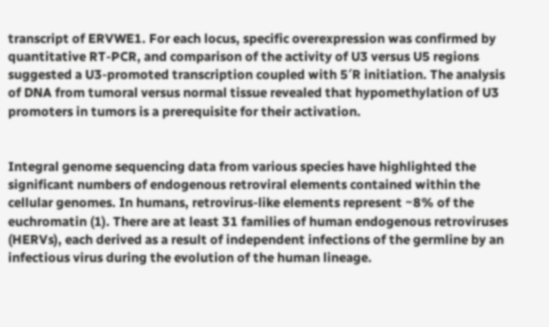transcript of ERVWE1. For each locus, specific overexpression was confirmed by quantitative RT-PCR, and comparison of the activity of U3 versus U5 regions suggested a U3-promoted transcription coupled with 5′R initiation. The analysis of DNA from tumoral versus normal tissue revealed that hypomethylation of U3 promoters in tumors is a prerequisite for their activation.


Integral genome sequencing data from various species have highlighted the significant numbers of endogenous retroviral elements contained within the cellular genomes. In humans, retrovirus-like elements represent ~8% of the euchromatin (1). There are at least 31 families of human endogenous retroviruses (HERVs), each derived as a result of independent infections of the germline by an infectious virus during the evolution of the human lineage.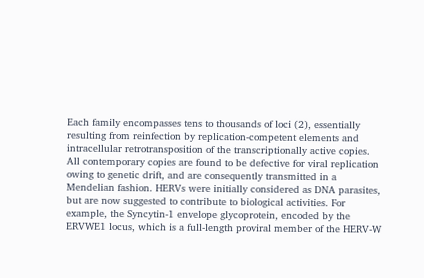Each family encompasses tens to thousands of loci (2), essentially resulting from reinfection by replication-competent elements and intracellular retrotransposition of the transcriptionally active copies. All contemporary copies are found to be defective for viral replication owing to genetic drift, and are consequently transmitted in a Mendelian fashion. HERVs were initially considered as DNA parasites, but are now suggested to contribute to biological activities. For example, the Syncytin-1 envelope glycoprotein, encoded by the ERVWE1 locus, which is a full-length proviral member of the HERV-W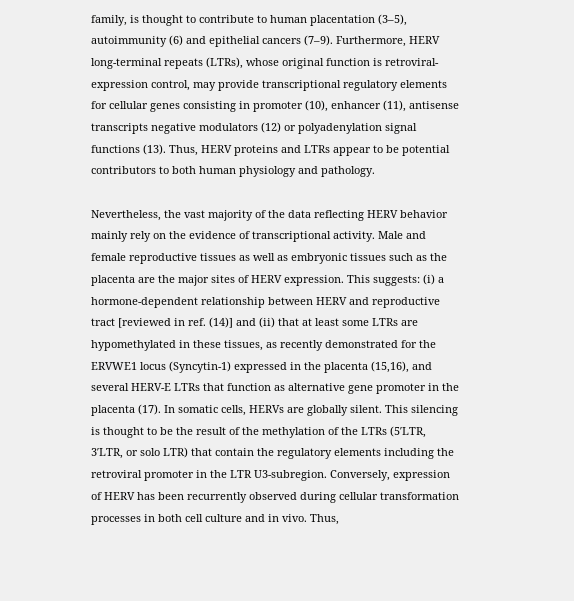family, is thought to contribute to human placentation (3–5), autoimmunity (6) and epithelial cancers (7–9). Furthermore, HERV long-terminal repeats (LTRs), whose original function is retroviral-expression control, may provide transcriptional regulatory elements for cellular genes consisting in promoter (10), enhancer (11), antisense transcripts negative modulators (12) or polyadenylation signal functions (13). Thus, HERV proteins and LTRs appear to be potential contributors to both human physiology and pathology.

Nevertheless, the vast majority of the data reflecting HERV behavior mainly rely on the evidence of transcriptional activity. Male and female reproductive tissues as well as embryonic tissues such as the placenta are the major sites of HERV expression. This suggests: (i) a hormone-dependent relationship between HERV and reproductive tract [reviewed in ref. (14)] and (ii) that at least some LTRs are hypomethylated in these tissues, as recently demonstrated for the ERVWE1 locus (Syncytin-1) expressed in the placenta (15,16), and several HERV-E LTRs that function as alternative gene promoter in the placenta (17). In somatic cells, HERVs are globally silent. This silencing is thought to be the result of the methylation of the LTRs (5′LTR, 3′LTR, or solo LTR) that contain the regulatory elements including the retroviral promoter in the LTR U3-subregion. Conversely, expression of HERV has been recurrently observed during cellular transformation processes in both cell culture and in vivo. Thus,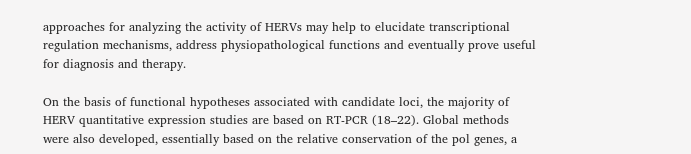approaches for analyzing the activity of HERVs may help to elucidate transcriptional regulation mechanisms, address physiopathological functions and eventually prove useful for diagnosis and therapy.

On the basis of functional hypotheses associated with candidate loci, the majority of HERV quantitative expression studies are based on RT-PCR (18–22). Global methods were also developed, essentially based on the relative conservation of the pol genes, a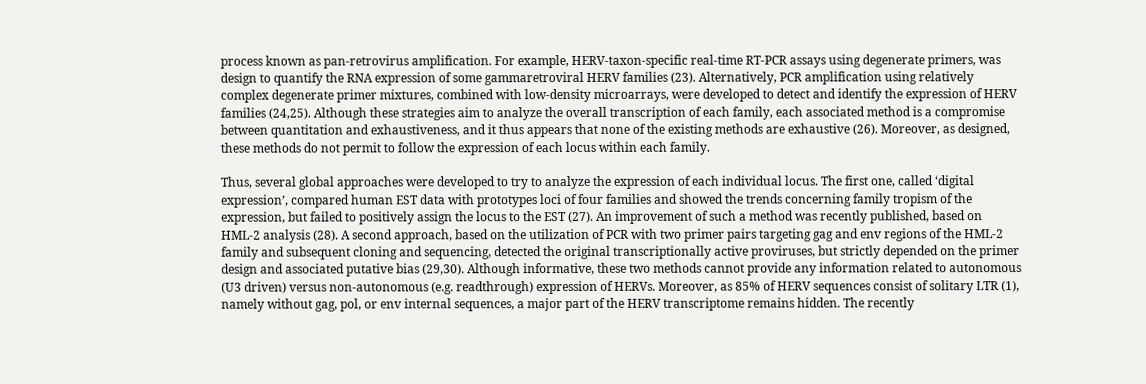process known as pan-retrovirus amplification. For example, HERV-taxon-specific real-time RT-PCR assays using degenerate primers, was design to quantify the RNA expression of some gammaretroviral HERV families (23). Alternatively, PCR amplification using relatively complex degenerate primer mixtures, combined with low-density microarrays, were developed to detect and identify the expression of HERV families (24,25). Although these strategies aim to analyze the overall transcription of each family, each associated method is a compromise between quantitation and exhaustiveness, and it thus appears that none of the existing methods are exhaustive (26). Moreover, as designed, these methods do not permit to follow the expression of each locus within each family.

Thus, several global approaches were developed to try to analyze the expression of each individual locus. The first one, called ‘digital expression’, compared human EST data with prototypes loci of four families and showed the trends concerning family tropism of the expression, but failed to positively assign the locus to the EST (27). An improvement of such a method was recently published, based on HML-2 analysis (28). A second approach, based on the utilization of PCR with two primer pairs targeting gag and env regions of the HML-2 family and subsequent cloning and sequencing, detected the original transcriptionally active proviruses, but strictly depended on the primer design and associated putative bias (29,30). Although informative, these two methods cannot provide any information related to autonomous (U3 driven) versus non-autonomous (e.g. readthrough) expression of HERVs. Moreover, as 85% of HERV sequences consist of solitary LTR (1), namely without gag, pol, or env internal sequences, a major part of the HERV transcriptome remains hidden. The recently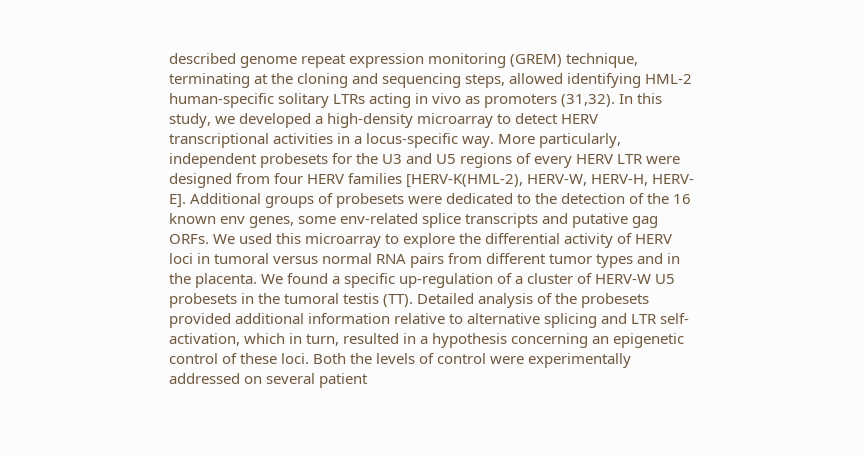described genome repeat expression monitoring (GREM) technique, terminating at the cloning and sequencing steps, allowed identifying HML-2 human-specific solitary LTRs acting in vivo as promoters (31,32). In this study, we developed a high-density microarray to detect HERV transcriptional activities in a locus-specific way. More particularly, independent probesets for the U3 and U5 regions of every HERV LTR were designed from four HERV families [HERV-K(HML-2), HERV-W, HERV-H, HERV-E]. Additional groups of probesets were dedicated to the detection of the 16 known env genes, some env-related splice transcripts and putative gag ORFs. We used this microarray to explore the differential activity of HERV loci in tumoral versus normal RNA pairs from different tumor types and in the placenta. We found a specific up-regulation of a cluster of HERV-W U5 probesets in the tumoral testis (TT). Detailed analysis of the probesets provided additional information relative to alternative splicing and LTR self-activation, which in turn, resulted in a hypothesis concerning an epigenetic control of these loci. Both the levels of control were experimentally addressed on several patient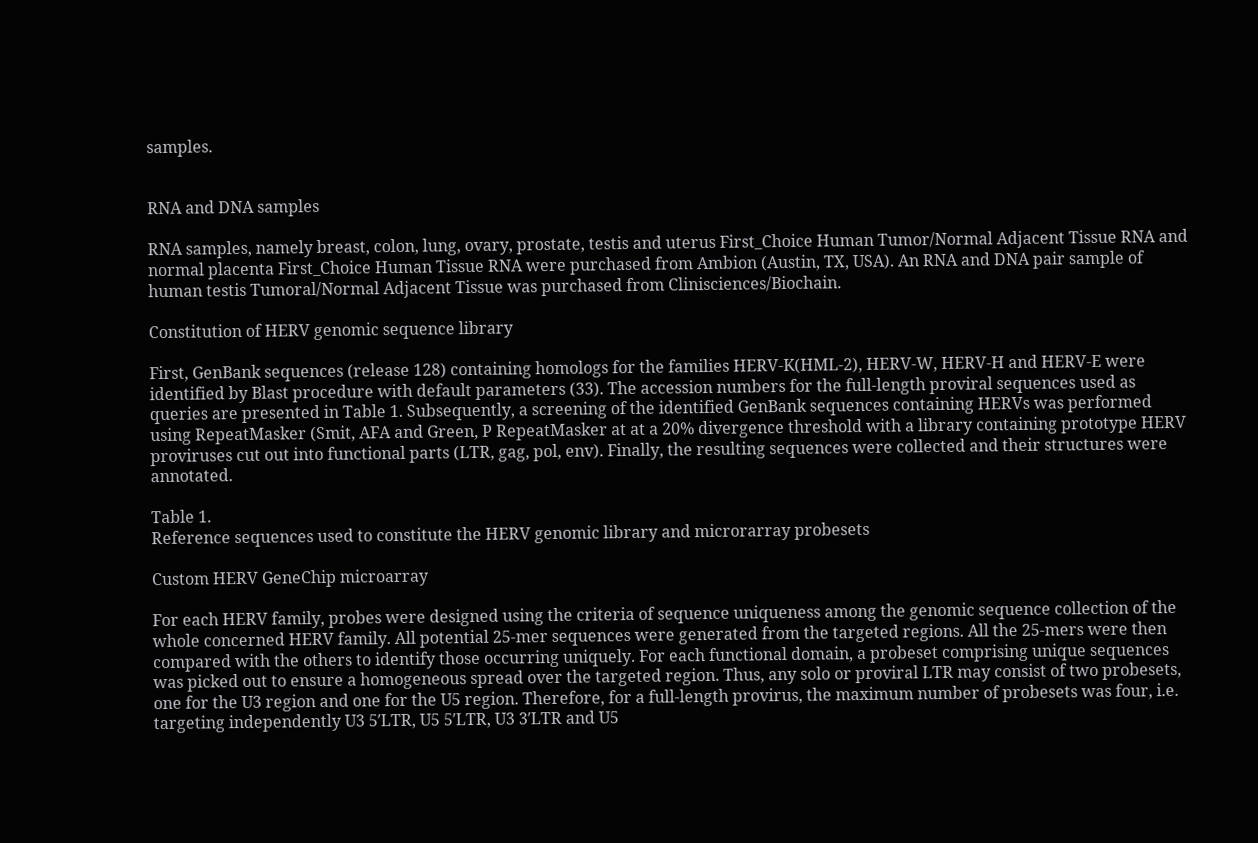samples.


RNA and DNA samples

RNA samples, namely breast, colon, lung, ovary, prostate, testis and uterus First_Choice Human Tumor/Normal Adjacent Tissue RNA and normal placenta First_Choice Human Tissue RNA were purchased from Ambion (Austin, TX, USA). An RNA and DNA pair sample of human testis Tumoral/Normal Adjacent Tissue was purchased from Clinisciences/Biochain.

Constitution of HERV genomic sequence library

First, GenBank sequences (release 128) containing homologs for the families HERV-K(HML-2), HERV-W, HERV-H and HERV-E were identified by Blast procedure with default parameters (33). The accession numbers for the full-length proviral sequences used as queries are presented in Table 1. Subsequently, a screening of the identified GenBank sequences containing HERVs was performed using RepeatMasker (Smit, AFA and Green, P RepeatMasker at at a 20% divergence threshold with a library containing prototype HERV proviruses cut out into functional parts (LTR, gag, pol, env). Finally, the resulting sequences were collected and their structures were annotated.

Table 1.
Reference sequences used to constitute the HERV genomic library and microrarray probesets

Custom HERV GeneChip microarray

For each HERV family, probes were designed using the criteria of sequence uniqueness among the genomic sequence collection of the whole concerned HERV family. All potential 25-mer sequences were generated from the targeted regions. All the 25-mers were then compared with the others to identify those occurring uniquely. For each functional domain, a probeset comprising unique sequences was picked out to ensure a homogeneous spread over the targeted region. Thus, any solo or proviral LTR may consist of two probesets, one for the U3 region and one for the U5 region. Therefore, for a full-length provirus, the maximum number of probesets was four, i.e. targeting independently U3 5′LTR, U5 5′LTR, U3 3′LTR and U5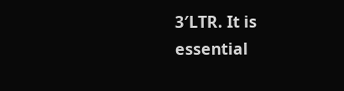3′LTR. It is essential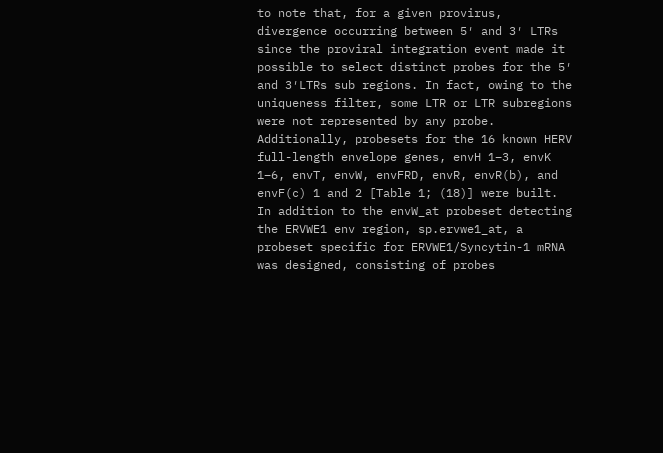to note that, for a given provirus, divergence occurring between 5′ and 3′ LTRs since the proviral integration event made it possible to select distinct probes for the 5′ and 3′LTRs sub regions. In fact, owing to the uniqueness filter, some LTR or LTR subregions were not represented by any probe. Additionally, probesets for the 16 known HERV full-length envelope genes, envH 1–3, envK 1–6, envT, envW, envFRD, envR, envR(b), and envF(c) 1 and 2 [Table 1; (18)] were built. In addition to the envW_at probeset detecting the ERVWE1 env region, sp.ervwe1_at, a probeset specific for ERVWE1/Syncytin-1 mRNA was designed, consisting of probes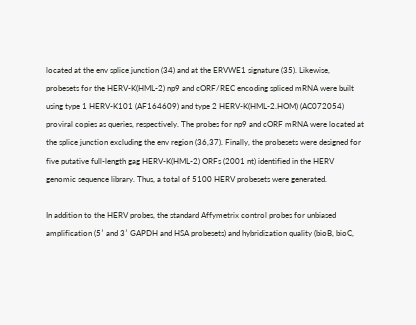located at the env splice junction (34) and at the ERVWE1 signature (35). Likewise, probesets for the HERV-K(HML-2) np9 and cORF/REC encoding spliced mRNA were built using type 1 HERV-K101 (AF164609) and type 2 HERV-K(HML-2.HOM) (AC072054) proviral copies as queries, respectively. The probes for np9 and cORF mRNA were located at the splice junction excluding the env region (36,37). Finally, the probesets were designed for five putative full-length gag HERV-K(HML-2) ORFs (2001 nt) identified in the HERV genomic sequence library. Thus, a total of 5100 HERV probesets were generated.

In addition to the HERV probes, the standard Affymetrix control probes for unbiased amplification (5′ and 3′ GAPDH and HSA probesets) and hybridization quality (bioB, bioC,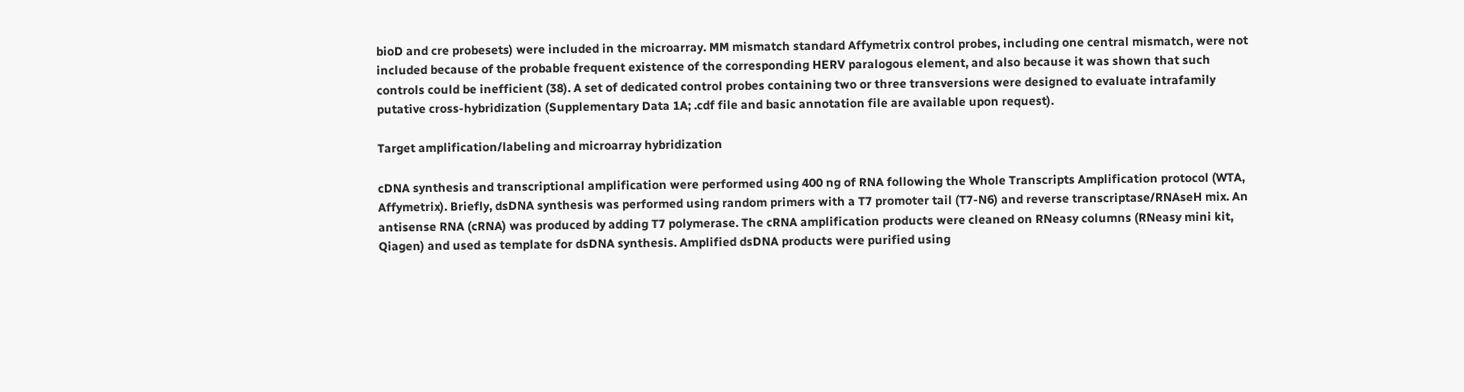bioD and cre probesets) were included in the microarray. MM mismatch standard Affymetrix control probes, including one central mismatch, were not included because of the probable frequent existence of the corresponding HERV paralogous element, and also because it was shown that such controls could be inefficient (38). A set of dedicated control probes containing two or three transversions were designed to evaluate intrafamily putative cross-hybridization (Supplementary Data 1A; .cdf file and basic annotation file are available upon request).

Target amplification/labeling and microarray hybridization

cDNA synthesis and transcriptional amplification were performed using 400 ng of RNA following the Whole Transcripts Amplification protocol (WTA, Affymetrix). Briefly, dsDNA synthesis was performed using random primers with a T7 promoter tail (T7-N6) and reverse transcriptase/RNAseH mix. An antisense RNA (cRNA) was produced by adding T7 polymerase. The cRNA amplification products were cleaned on RNeasy columns (RNeasy mini kit, Qiagen) and used as template for dsDNA synthesis. Amplified dsDNA products were purified using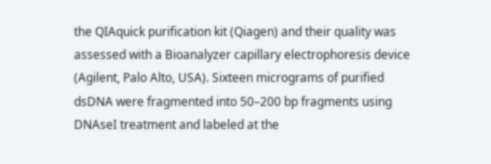the QIAquick purification kit (Qiagen) and their quality was assessed with a Bioanalyzer capillary electrophoresis device (Agilent, Palo Alto, USA). Sixteen micrograms of purified dsDNA were fragmented into 50–200 bp fragments using DNAseI treatment and labeled at the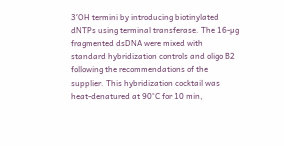3′OH termini by introducing biotinylated dNTPs using terminal transferase. The 16-µg fragmented dsDNA were mixed with standard hybridization controls and oligo B2 following the recommendations of the supplier. This hybridization cocktail was heat-denatured at 90°C for 10 min,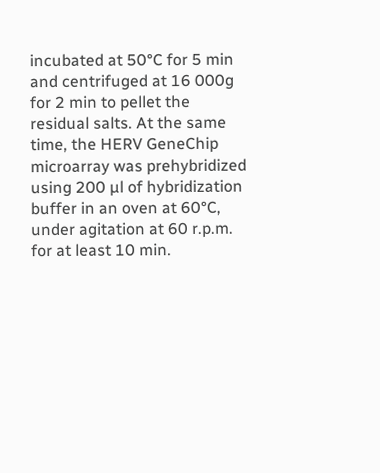incubated at 50°C for 5 min and centrifuged at 16 000g for 2 min to pellet the residual salts. At the same time, the HERV GeneChip microarray was prehybridized using 200 µl of hybridization buffer in an oven at 60°C, under agitation at 60 r.p.m. for at least 10 min.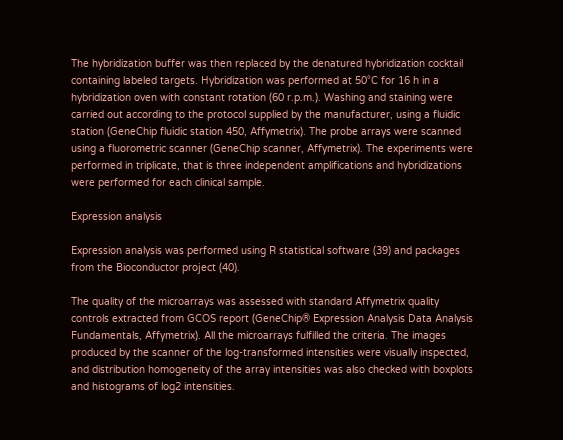The hybridization buffer was then replaced by the denatured hybridization cocktail containing labeled targets. Hybridization was performed at 50°C for 16 h in a hybridization oven with constant rotation (60 r.p.m.). Washing and staining were carried out according to the protocol supplied by the manufacturer, using a fluidic station (GeneChip fluidic station 450, Affymetrix). The probe arrays were scanned using a fluorometric scanner (GeneChip scanner, Affymetrix). The experiments were performed in triplicate, that is three independent amplifications and hybridizations were performed for each clinical sample.

Expression analysis

Expression analysis was performed using R statistical software (39) and packages from the Bioconductor project (40).

The quality of the microarrays was assessed with standard Affymetrix quality controls extracted from GCOS report (GeneChip® Expression Analysis Data Analysis Fundamentals, Affymetrix). All the microarrays fulfilled the criteria. The images produced by the scanner of the log-transformed intensities were visually inspected, and distribution homogeneity of the array intensities was also checked with boxplots and histograms of log2 intensities.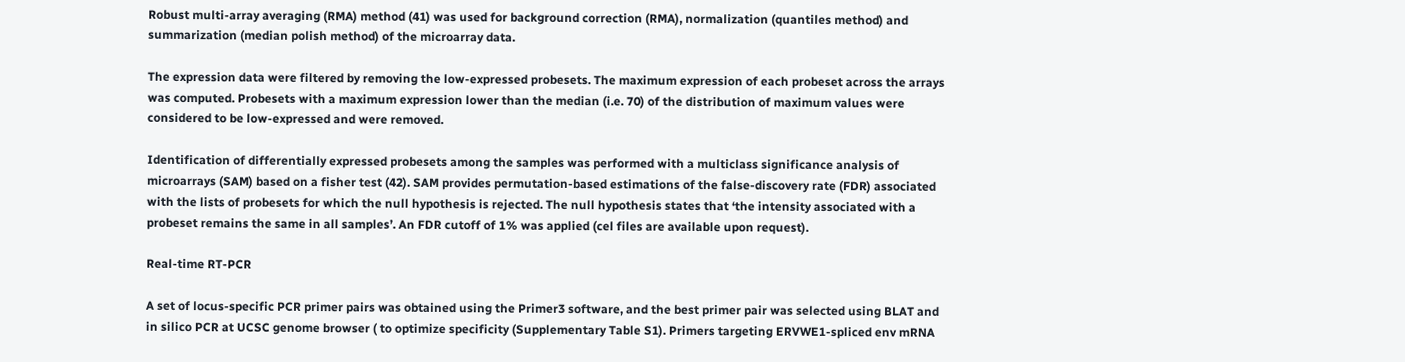Robust multi-array averaging (RMA) method (41) was used for background correction (RMA), normalization (quantiles method) and summarization (median polish method) of the microarray data.

The expression data were filtered by removing the low-expressed probesets. The maximum expression of each probeset across the arrays was computed. Probesets with a maximum expression lower than the median (i.e. 70) of the distribution of maximum values were considered to be low-expressed and were removed.

Identification of differentially expressed probesets among the samples was performed with a multiclass significance analysis of microarrays (SAM) based on a fisher test (42). SAM provides permutation-based estimations of the false-discovery rate (FDR) associated with the lists of probesets for which the null hypothesis is rejected. The null hypothesis states that ‘the intensity associated with a probeset remains the same in all samples’. An FDR cutoff of 1% was applied (cel files are available upon request).

Real-time RT-PCR

A set of locus-specific PCR primer pairs was obtained using the Primer3 software, and the best primer pair was selected using BLAT and in silico PCR at UCSC genome browser ( to optimize specificity (Supplementary Table S1). Primers targeting ERVWE1-spliced env mRNA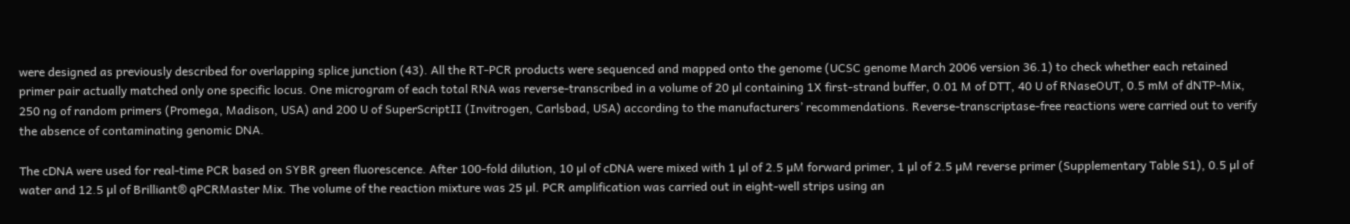were designed as previously described for overlapping splice junction (43). All the RT-PCR products were sequenced and mapped onto the genome (UCSC genome March 2006 version 36.1) to check whether each retained primer pair actually matched only one specific locus. One microgram of each total RNA was reverse-transcribed in a volume of 20 µl containing 1X first-strand buffer, 0.01 M of DTT, 40 U of RNaseOUT, 0.5 mM of dNTP-Mix, 250 ng of random primers (Promega, Madison, USA) and 200 U of SuperScriptII (Invitrogen, Carlsbad, USA) according to the manufacturers’ recommendations. Reverse-transcriptase-free reactions were carried out to verify the absence of contaminating genomic DNA.

The cDNA were used for real-time PCR based on SYBR green fluorescence. After 100-fold dilution, 10 µl of cDNA were mixed with 1 µl of 2.5 µM forward primer, 1 µl of 2.5 µM reverse primer (Supplementary Table S1), 0.5 µl of water and 12.5 µl of Brilliant® qPCRMaster Mix. The volume of the reaction mixture was 25 µl. PCR amplification was carried out in eight-well strips using an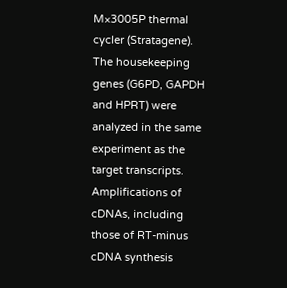M×3005P thermal cycler (Stratagene). The housekeeping genes (G6PD, GAPDH and HPRT) were analyzed in the same experiment as the target transcripts. Amplifications of cDNAs, including those of RT-minus cDNA synthesis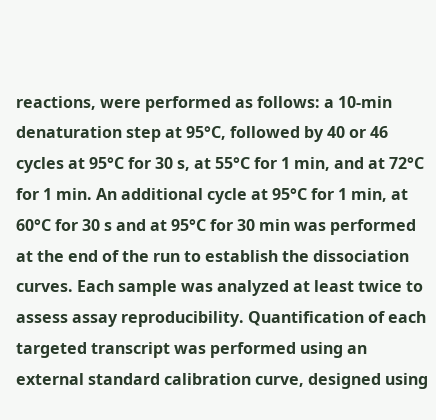reactions, were performed as follows: a 10-min denaturation step at 95°C, followed by 40 or 46 cycles at 95°C for 30 s, at 55°C for 1 min, and at 72°C for 1 min. An additional cycle at 95°C for 1 min, at 60°C for 30 s and at 95°C for 30 min was performed at the end of the run to establish the dissociation curves. Each sample was analyzed at least twice to assess assay reproducibility. Quantification of each targeted transcript was performed using an external standard calibration curve, designed using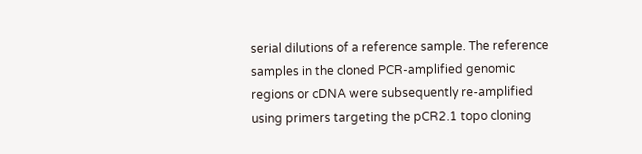serial dilutions of a reference sample. The reference samples in the cloned PCR-amplified genomic regions or cDNA were subsequently re-amplified using primers targeting the pCR2.1 topo cloning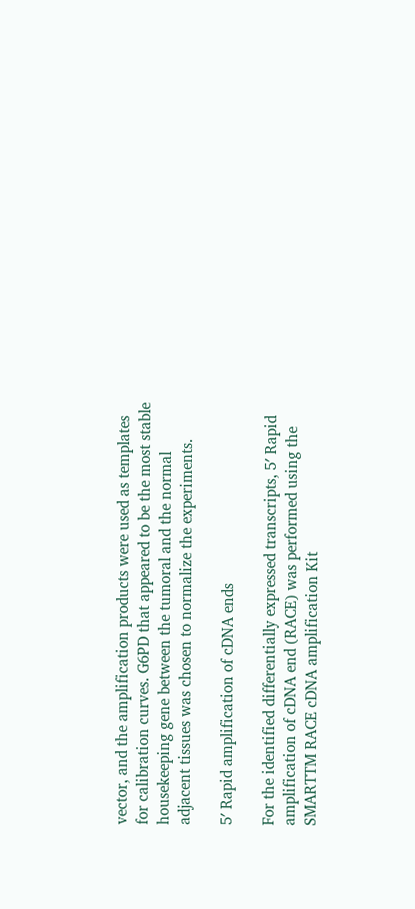vector, and the amplification products were used as templates for calibration curves. G6PD that appeared to be the most stable housekeeping gene between the tumoral and the normal adjacent tissues was chosen to normalize the experiments.

5′ Rapid amplification of cDNA ends

For the identified differentially expressed transcripts, 5′ Rapid amplification of cDNA end (RACE) was performed using the SMARTTM RACE cDNA amplification Kit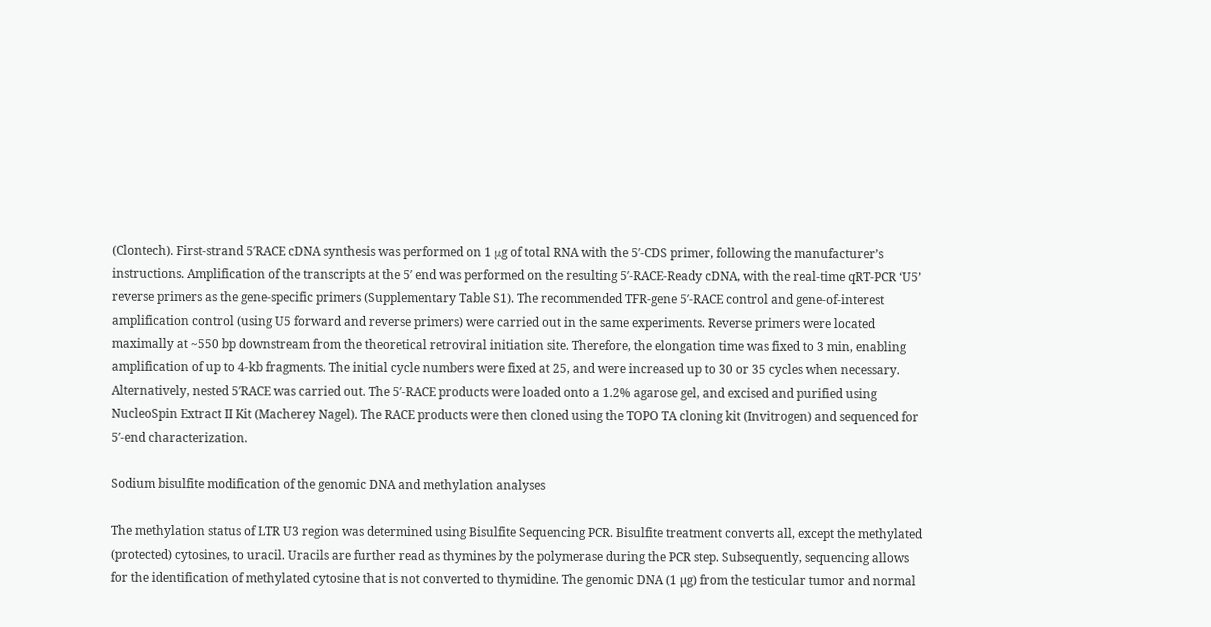(Clontech). First-strand 5′RACE cDNA synthesis was performed on 1 μg of total RNA with the 5′-CDS primer, following the manufacturer’s instructions. Amplification of the transcripts at the 5′ end was performed on the resulting 5′-RACE-Ready cDNA, with the real-time qRT-PCR ‘U5’ reverse primers as the gene-specific primers (Supplementary Table S1). The recommended TFR-gene 5′-RACE control and gene-of-interest amplification control (using U5 forward and reverse primers) were carried out in the same experiments. Reverse primers were located maximally at ~550 bp downstream from the theoretical retroviral initiation site. Therefore, the elongation time was fixed to 3 min, enabling amplification of up to 4-kb fragments. The initial cycle numbers were fixed at 25, and were increased up to 30 or 35 cycles when necessary. Alternatively, nested 5′RACE was carried out. The 5′-RACE products were loaded onto a 1.2% agarose gel, and excised and purified using NucleoSpin Extract II Kit (Macherey Nagel). The RACE products were then cloned using the TOPO TA cloning kit (Invitrogen) and sequenced for 5′-end characterization.

Sodium bisulfite modification of the genomic DNA and methylation analyses

The methylation status of LTR U3 region was determined using Bisulfite Sequencing PCR. Bisulfite treatment converts all, except the methylated (protected) cytosines, to uracil. Uracils are further read as thymines by the polymerase during the PCR step. Subsequently, sequencing allows for the identification of methylated cytosine that is not converted to thymidine. The genomic DNA (1 µg) from the testicular tumor and normal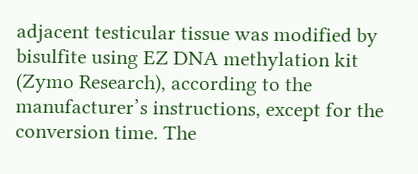adjacent testicular tissue was modified by bisulfite using EZ DNA methylation kit (Zymo Research), according to the manufacturer’s instructions, except for the conversion time. The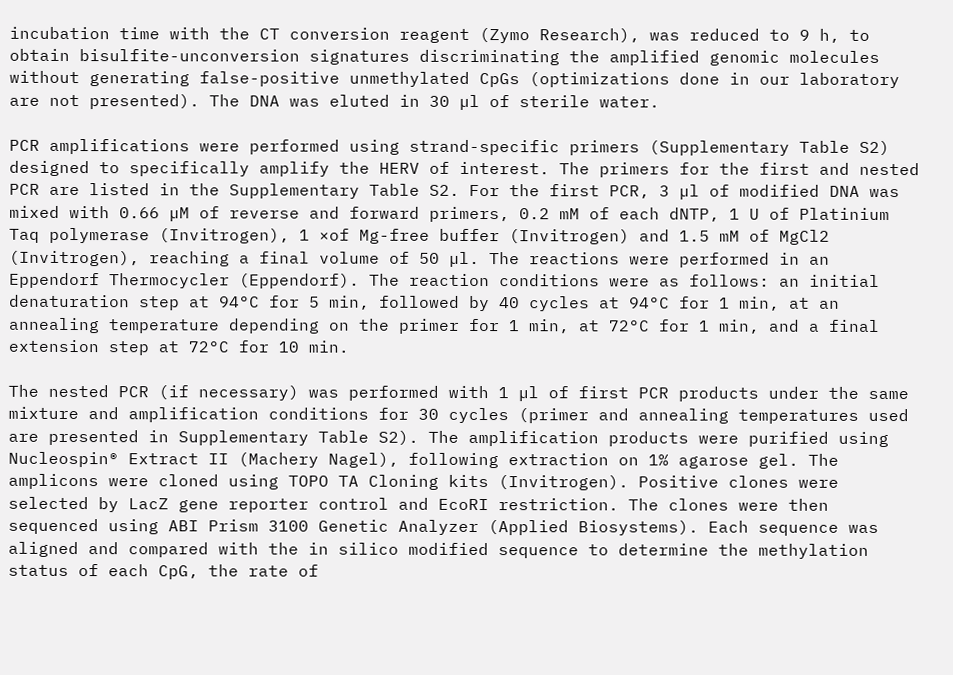incubation time with the CT conversion reagent (Zymo Research), was reduced to 9 h, to obtain bisulfite-unconversion signatures discriminating the amplified genomic molecules without generating false-positive unmethylated CpGs (optimizations done in our laboratory are not presented). The DNA was eluted in 30 µl of sterile water.

PCR amplifications were performed using strand-specific primers (Supplementary Table S2) designed to specifically amplify the HERV of interest. The primers for the first and nested PCR are listed in the Supplementary Table S2. For the first PCR, 3 µl of modified DNA was mixed with 0.66 µM of reverse and forward primers, 0.2 mM of each dNTP, 1 U of Platinium Taq polymerase (Invitrogen), 1 ×of Mg-free buffer (Invitrogen) and 1.5 mM of MgCl2 (Invitrogen), reaching a final volume of 50 µl. The reactions were performed in an Eppendorf Thermocycler (Eppendorf). The reaction conditions were as follows: an initial denaturation step at 94°C for 5 min, followed by 40 cycles at 94°C for 1 min, at an annealing temperature depending on the primer for 1 min, at 72°C for 1 min, and a final extension step at 72°C for 10 min.

The nested PCR (if necessary) was performed with 1 µl of first PCR products under the same mixture and amplification conditions for 30 cycles (primer and annealing temperatures used are presented in Supplementary Table S2). The amplification products were purified using Nucleospin® Extract II (Machery Nagel), following extraction on 1% agarose gel. The amplicons were cloned using TOPO TA Cloning kits (Invitrogen). Positive clones were selected by LacZ gene reporter control and EcoRI restriction. The clones were then sequenced using ABI Prism 3100 Genetic Analyzer (Applied Biosystems). Each sequence was aligned and compared with the in silico modified sequence to determine the methylation status of each CpG, the rate of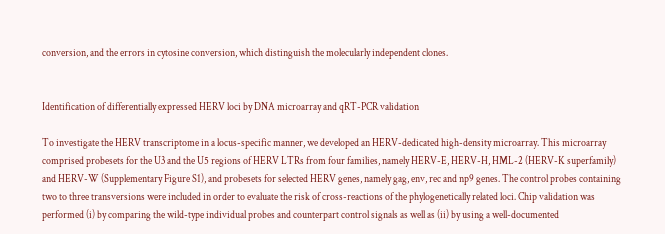conversion, and the errors in cytosine conversion, which distinguish the molecularly independent clones.


Identification of differentially expressed HERV loci by DNA microarray and qRT-PCR validation

To investigate the HERV transcriptome in a locus-specific manner, we developed an HERV-dedicated high-density microarray. This microarray comprised probesets for the U3 and the U5 regions of HERV LTRs from four families, namely HERV-E, HERV-H, HML-2 (HERV-K superfamily) and HERV-W (Supplementary Figure S1), and probesets for selected HERV genes, namely gag, env, rec and np9 genes. The control probes containing two to three transversions were included in order to evaluate the risk of cross-reactions of the phylogenetically related loci. Chip validation was performed (i) by comparing the wild-type individual probes and counterpart control signals as well as (ii) by using a well-documented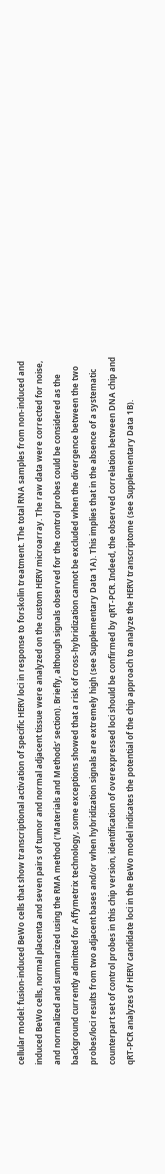cellular model: fusion-induced BeWo cells that show transcriptional activation of specific HERV loci in response to forskolin treatment. The total RNA samples from non-induced and induced BeWo cells, normal placenta and seven pairs of tumor and normal adjacent tissue were analyzed on the custom HERV microarray. The raw data were corrected for noise, and normalized and summarized using the RMA method (‘Materials and Methods’ section). Briefly, although signals observed for the control probes could be considered as the background currently admitted for Affymetrix technology, some exceptions showed that a risk of cross-hybridization cannot be excluded when the divergence between the two probes/loci results from two adjacent bases and/or when hybridization signals are extremely high (see Supplementary Data 1A). This implies that in the absence of a systematic counterpart set of control probes in this chip version, identification of overexpressed loci should be confirmed by qRT-PCR. Indeed, the observed correlation between DNA chip and qRT-PCR analyzes of HERV candidate loci in the BeWo model indicates the potential of the chip approach to analyze the HERV transcriptome (see Supplementary Data 1B).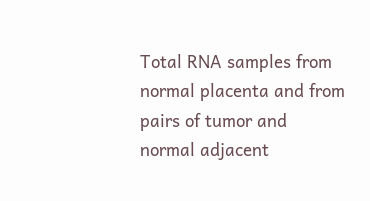Total RNA samples from normal placenta and from pairs of tumor and normal adjacent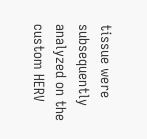tissue were subsequently analyzed on the custom HERV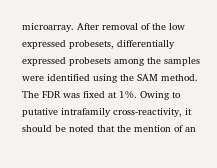microarray. After removal of the low expressed probesets, differentially expressed probesets among the samples were identified using the SAM method. The FDR was fixed at 1%. Owing to putative intrafamily cross-reactivity, it should be noted that the mention of an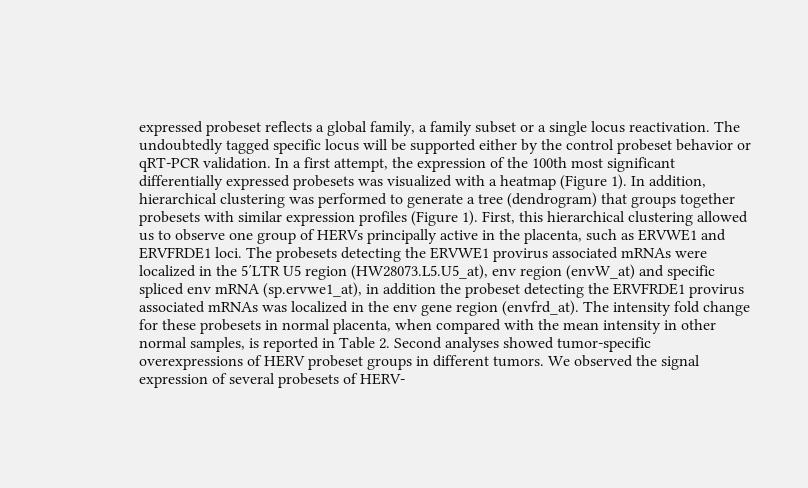expressed probeset reflects a global family, a family subset or a single locus reactivation. The undoubtedly tagged specific locus will be supported either by the control probeset behavior or qRT-PCR validation. In a first attempt, the expression of the 100th most significant differentially expressed probesets was visualized with a heatmap (Figure 1). In addition, hierarchical clustering was performed to generate a tree (dendrogram) that groups together probesets with similar expression profiles (Figure 1). First, this hierarchical clustering allowed us to observe one group of HERVs principally active in the placenta, such as ERVWE1 and ERVFRDE1 loci. The probesets detecting the ERVWE1 provirus associated mRNAs were localized in the 5′LTR U5 region (HW28073.L5.U5_at), env region (envW_at) and specific spliced env mRNA (sp.ervwe1_at), in addition the probeset detecting the ERVFRDE1 provirus associated mRNAs was localized in the env gene region (envfrd_at). The intensity fold change for these probesets in normal placenta, when compared with the mean intensity in other normal samples, is reported in Table 2. Second analyses showed tumor-specific overexpressions of HERV probeset groups in different tumors. We observed the signal expression of several probesets of HERV-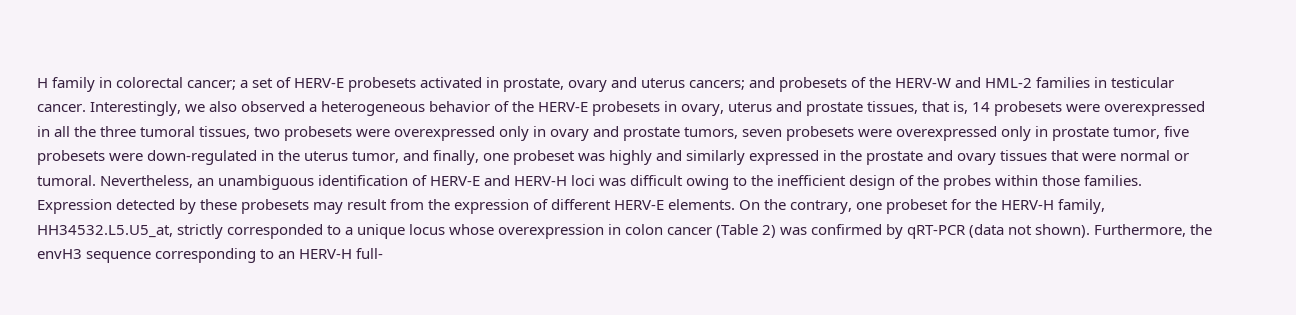H family in colorectal cancer; a set of HERV-E probesets activated in prostate, ovary and uterus cancers; and probesets of the HERV-W and HML-2 families in testicular cancer. Interestingly, we also observed a heterogeneous behavior of the HERV-E probesets in ovary, uterus and prostate tissues, that is, 14 probesets were overexpressed in all the three tumoral tissues, two probesets were overexpressed only in ovary and prostate tumors, seven probesets were overexpressed only in prostate tumor, five probesets were down-regulated in the uterus tumor, and finally, one probeset was highly and similarly expressed in the prostate and ovary tissues that were normal or tumoral. Nevertheless, an unambiguous identification of HERV-E and HERV-H loci was difficult owing to the inefficient design of the probes within those families. Expression detected by these probesets may result from the expression of different HERV-E elements. On the contrary, one probeset for the HERV-H family, HH34532.L5.U5_at, strictly corresponded to a unique locus whose overexpression in colon cancer (Table 2) was confirmed by qRT-PCR (data not shown). Furthermore, the envH3 sequence corresponding to an HERV-H full-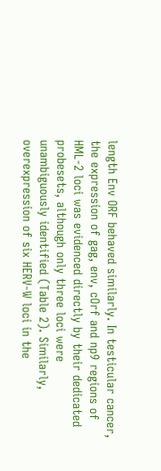length Env ORF behaved similarly. In testicular cancer, the expression of gag, env, cOrf and np9 regions of HML-2 loci was evidenced directly by their dedicated probesets, although only three loci were unambiguously identified (Table 2). Similarly, overexpression of six HERV-W loci in the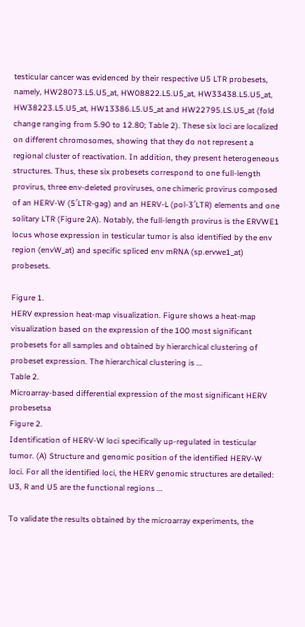testicular cancer was evidenced by their respective U5 LTR probesets, namely, HW28073.L5.U5_at, HW08822.L5.U5_at, HW33438.L5.U5_at, HW38223.L5.U5_at, HW13386.L5.U5_at and HW22795.LS.U5_at (fold change ranging from 5.90 to 12.80; Table 2). These six loci are localized on different chromosomes, showing that they do not represent a regional cluster of reactivation. In addition, they present heterogeneous structures. Thus, these six probesets correspond to one full-length provirus, three env-deleted proviruses, one chimeric provirus composed of an HERV-W (5′LTR-gag) and an HERV-L (pol-3′LTR) elements and one solitary LTR (Figure 2A). Notably, the full-length provirus is the ERVWE1 locus whose expression in testicular tumor is also identified by the env region (envW_at) and specific spliced env mRNA (sp.ervwe1_at) probesets.

Figure 1.
HERV expression heat-map visualization. Figure shows a heat-map visualization based on the expression of the 100 most significant probesets for all samples and obtained by hierarchical clustering of probeset expression. The hierarchical clustering is ...
Table 2.
Microarray-based differential expression of the most significant HERV probesetsa
Figure 2.
Identification of HERV-W loci specifically up-regulated in testicular tumor. (A) Structure and genomic position of the identified HERV-W loci. For all the identified loci, the HERV genomic structures are detailed: U3, R and U5 are the functional regions ...

To validate the results obtained by the microarray experiments, the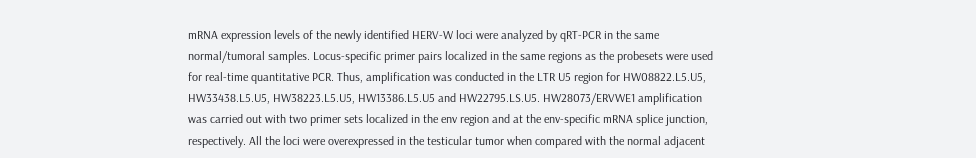mRNA expression levels of the newly identified HERV-W loci were analyzed by qRT-PCR in the same normal/tumoral samples. Locus-specific primer pairs localized in the same regions as the probesets were used for real-time quantitative PCR. Thus, amplification was conducted in the LTR U5 region for HW08822.L5.U5, HW33438.L5.U5, HW38223.L5.U5, HW13386.L5.U5 and HW22795.LS.U5. HW28073/ERVWE1 amplification was carried out with two primer sets localized in the env region and at the env-specific mRNA splice junction, respectively. All the loci were overexpressed in the testicular tumor when compared with the normal adjacent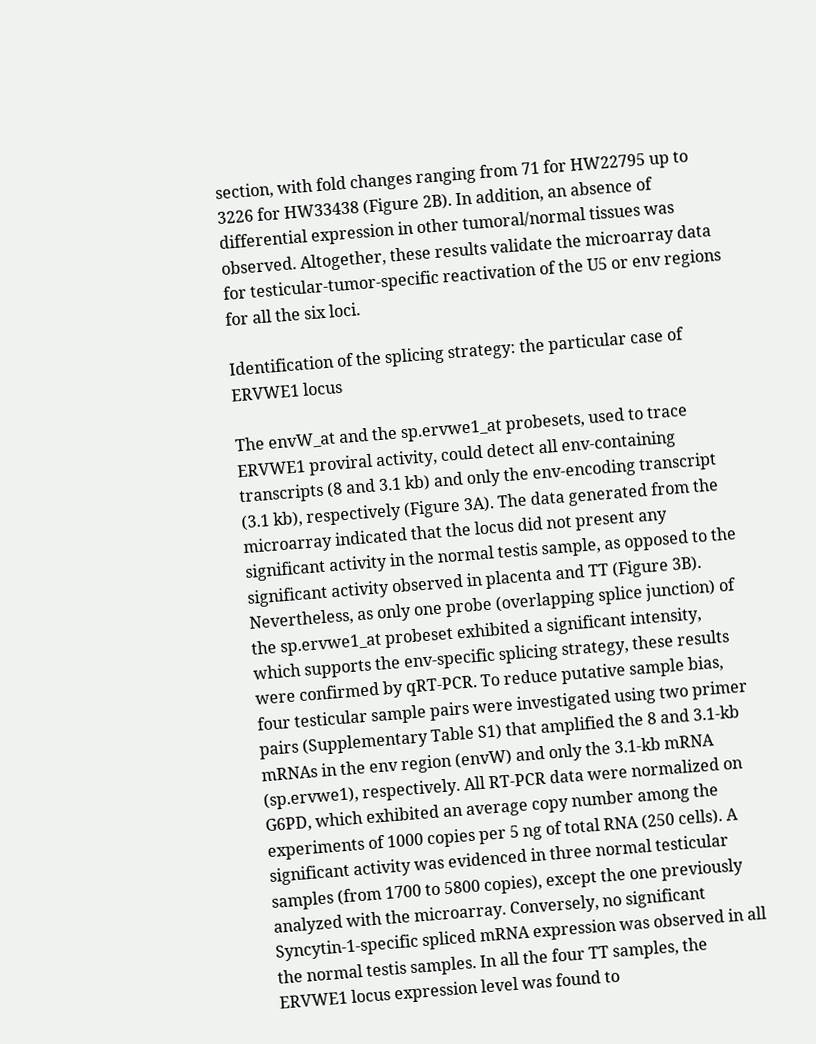section, with fold changes ranging from 71 for HW22795 up to 3226 for HW33438 (Figure 2B). In addition, an absence of differential expression in other tumoral/normal tissues was observed. Altogether, these results validate the microarray data for testicular-tumor-specific reactivation of the U5 or env regions for all the six loci.

Identification of the splicing strategy: the particular case of ERVWE1 locus

The envW_at and the sp.ervwe1_at probesets, used to trace ERVWE1 proviral activity, could detect all env-containing transcripts (8 and 3.1 kb) and only the env-encoding transcript (3.1 kb), respectively (Figure 3A). The data generated from the microarray indicated that the locus did not present any significant activity in the normal testis sample, as opposed to the significant activity observed in placenta and TT (Figure 3B). Nevertheless, as only one probe (overlapping splice junction) of the sp.ervwe1_at probeset exhibited a significant intensity, which supports the env-specific splicing strategy, these results were confirmed by qRT-PCR. To reduce putative sample bias, four testicular sample pairs were investigated using two primer pairs (Supplementary Table S1) that amplified the 8 and 3.1-kb mRNAs in the env region (envW) and only the 3.1-kb mRNA (sp.ervwe1), respectively. All RT-PCR data were normalized on G6PD, which exhibited an average copy number among the experiments of 1000 copies per 5 ng of total RNA (250 cells). A significant activity was evidenced in three normal testicular samples (from 1700 to 5800 copies), except the one previously analyzed with the microarray. Conversely, no significant Syncytin-1-specific spliced mRNA expression was observed in all the normal testis samples. In all the four TT samples, the ERVWE1 locus expression level was found to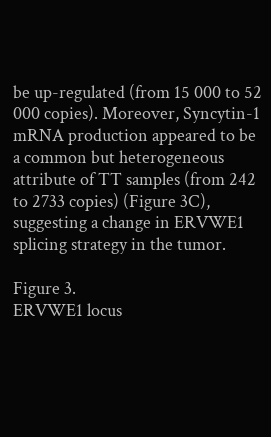be up-regulated (from 15 000 to 52 000 copies). Moreover, Syncytin-1 mRNA production appeared to be a common but heterogeneous attribute of TT samples (from 242 to 2733 copies) (Figure 3C), suggesting a change in ERVWE1 splicing strategy in the tumor.

Figure 3.
ERVWE1 locus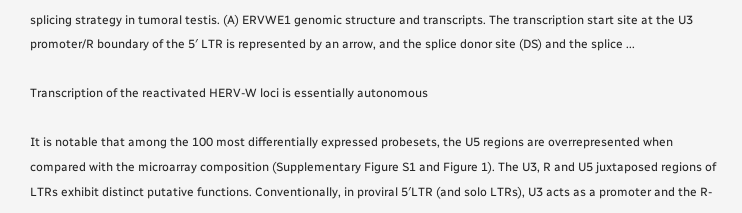splicing strategy in tumoral testis. (A) ERVWE1 genomic structure and transcripts. The transcription start site at the U3 promoter/R boundary of the 5′ LTR is represented by an arrow, and the splice donor site (DS) and the splice ...

Transcription of the reactivated HERV-W loci is essentially autonomous

It is notable that among the 100 most differentially expressed probesets, the U5 regions are overrepresented when compared with the microarray composition (Supplementary Figure S1 and Figure 1). The U3, R and U5 juxtaposed regions of LTRs exhibit distinct putative functions. Conventionally, in proviral 5′LTR (and solo LTRs), U3 acts as a promoter and the R-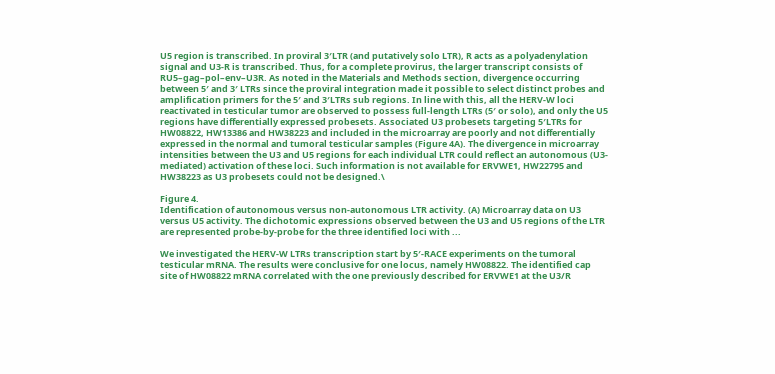U5 region is transcribed. In proviral 3′LTR (and putatively solo LTR), R acts as a polyadenylation signal and U3-R is transcribed. Thus, for a complete provirus, the larger transcript consists of RU5–gag–pol–env–U3R. As noted in the Materials and Methods section, divergence occurring between 5′ and 3′ LTRs since the proviral integration made it possible to select distinct probes and amplification primers for the 5′ and 3′LTRs sub regions. In line with this, all the HERV-W loci reactivated in testicular tumor are observed to possess full-length LTRs (5′ or solo), and only the U5 regions have differentially expressed probesets. Associated U3 probesets targeting 5′LTRs for HW08822, HW13386 and HW38223 and included in the microarray are poorly and not differentially expressed in the normal and tumoral testicular samples (Figure 4A). The divergence in microarray intensities between the U3 and U5 regions for each individual LTR could reflect an autonomous (U3-mediated) activation of these loci. Such information is not available for ERVWE1, HW22795 and HW38223 as U3 probesets could not be designed.\

Figure 4.
Identification of autonomous versus non-autonomous LTR activity. (A) Microarray data on U3 versus U5 activity. The dichotomic expressions observed between the U3 and U5 regions of the LTR are represented probe-by-probe for the three identified loci with ...

We investigated the HERV-W LTRs transcription start by 5′-RACE experiments on the tumoral testicular mRNA. The results were conclusive for one locus, namely HW08822. The identified cap site of HW08822 mRNA correlated with the one previously described for ERVWE1 at the U3/R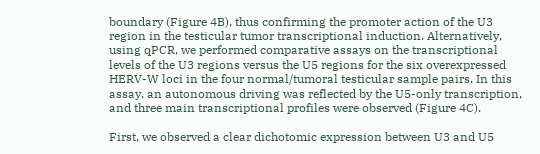boundary (Figure 4B), thus confirming the promoter action of the U3 region in the testicular tumor transcriptional induction. Alternatively, using qPCR, we performed comparative assays on the transcriptional levels of the U3 regions versus the U5 regions for the six overexpressed HERV-W loci in the four normal/tumoral testicular sample pairs. In this assay, an autonomous driving was reflected by the U5-only transcription, and three main transcriptional profiles were observed (Figure 4C).

First, we observed a clear dichotomic expression between U3 and U5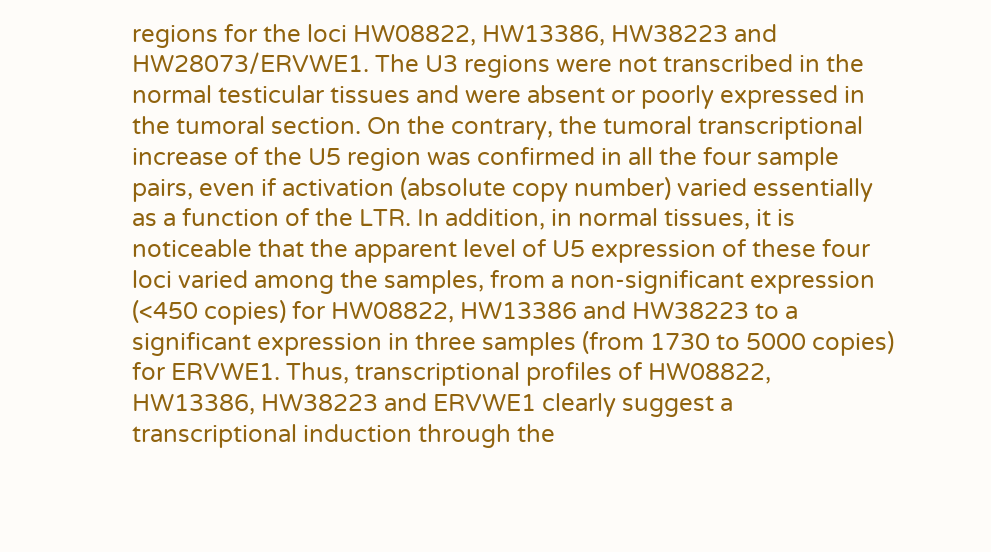regions for the loci HW08822, HW13386, HW38223 and HW28073/ERVWE1. The U3 regions were not transcribed in the normal testicular tissues and were absent or poorly expressed in the tumoral section. On the contrary, the tumoral transcriptional increase of the U5 region was confirmed in all the four sample pairs, even if activation (absolute copy number) varied essentially as a function of the LTR. In addition, in normal tissues, it is noticeable that the apparent level of U5 expression of these four loci varied among the samples, from a non-significant expression (<450 copies) for HW08822, HW13386 and HW38223 to a significant expression in three samples (from 1730 to 5000 copies) for ERVWE1. Thus, transcriptional profiles of HW08822, HW13386, HW38223 and ERVWE1 clearly suggest a transcriptional induction through the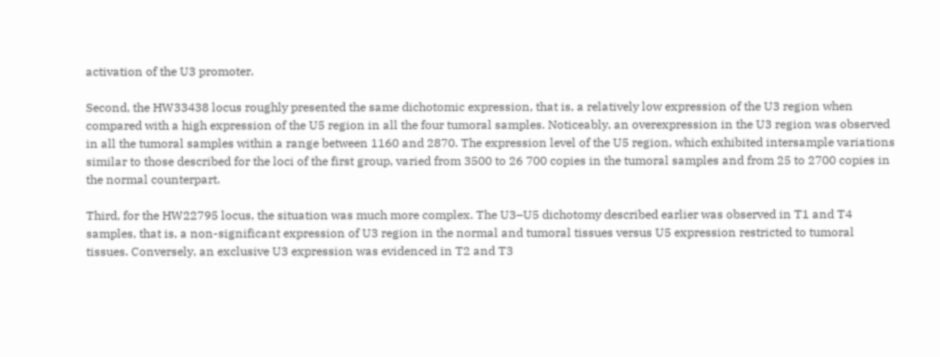activation of the U3 promoter.

Second, the HW33438 locus roughly presented the same dichotomic expression, that is, a relatively low expression of the U3 region when compared with a high expression of the U5 region in all the four tumoral samples. Noticeably, an overexpression in the U3 region was observed in all the tumoral samples within a range between 1160 and 2870. The expression level of the U5 region, which exhibited intersample variations similar to those described for the loci of the first group, varied from 3500 to 26 700 copies in the tumoral samples and from 25 to 2700 copies in the normal counterpart.

Third, for the HW22795 locus, the situation was much more complex. The U3–U5 dichotomy described earlier was observed in T1 and T4 samples, that is, a non-significant expression of U3 region in the normal and tumoral tissues versus U5 expression restricted to tumoral tissues. Conversely, an exclusive U3 expression was evidenced in T2 and T3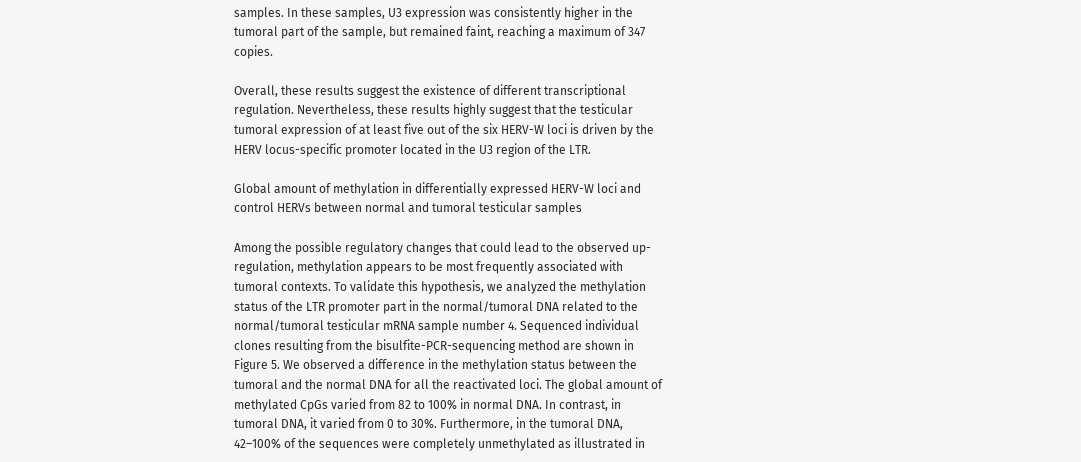samples. In these samples, U3 expression was consistently higher in the tumoral part of the sample, but remained faint, reaching a maximum of 347 copies.

Overall, these results suggest the existence of different transcriptional regulation. Nevertheless, these results highly suggest that the testicular tumoral expression of at least five out of the six HERV-W loci is driven by the HERV locus-specific promoter located in the U3 region of the LTR.

Global amount of methylation in differentially expressed HERV-W loci and control HERVs between normal and tumoral testicular samples

Among the possible regulatory changes that could lead to the observed up-regulation, methylation appears to be most frequently associated with tumoral contexts. To validate this hypothesis, we analyzed the methylation status of the LTR promoter part in the normal/tumoral DNA related to the normal/tumoral testicular mRNA sample number 4. Sequenced individual clones resulting from the bisulfite-PCR-sequencing method are shown in Figure 5. We observed a difference in the methylation status between the tumoral and the normal DNA for all the reactivated loci. The global amount of methylated CpGs varied from 82 to 100% in normal DNA. In contrast, in tumoral DNA, it varied from 0 to 30%. Furthermore, in the tumoral DNA, 42–100% of the sequences were completely unmethylated as illustrated in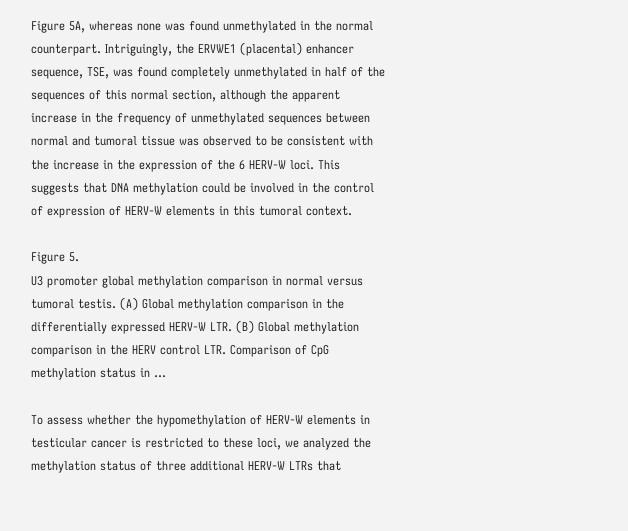Figure 5A, whereas none was found unmethylated in the normal counterpart. Intriguingly, the ERVWE1 (placental) enhancer sequence, TSE, was found completely unmethylated in half of the sequences of this normal section, although the apparent increase in the frequency of unmethylated sequences between normal and tumoral tissue was observed to be consistent with the increase in the expression of the 6 HERV-W loci. This suggests that DNA methylation could be involved in the control of expression of HERV-W elements in this tumoral context.

Figure 5.
U3 promoter global methylation comparison in normal versus tumoral testis. (A) Global methylation comparison in the differentially expressed HERV-W LTR. (B) Global methylation comparison in the HERV control LTR. Comparison of CpG methylation status in ...

To assess whether the hypomethylation of HERV-W elements in testicular cancer is restricted to these loci, we analyzed the methylation status of three additional HERV-W LTRs that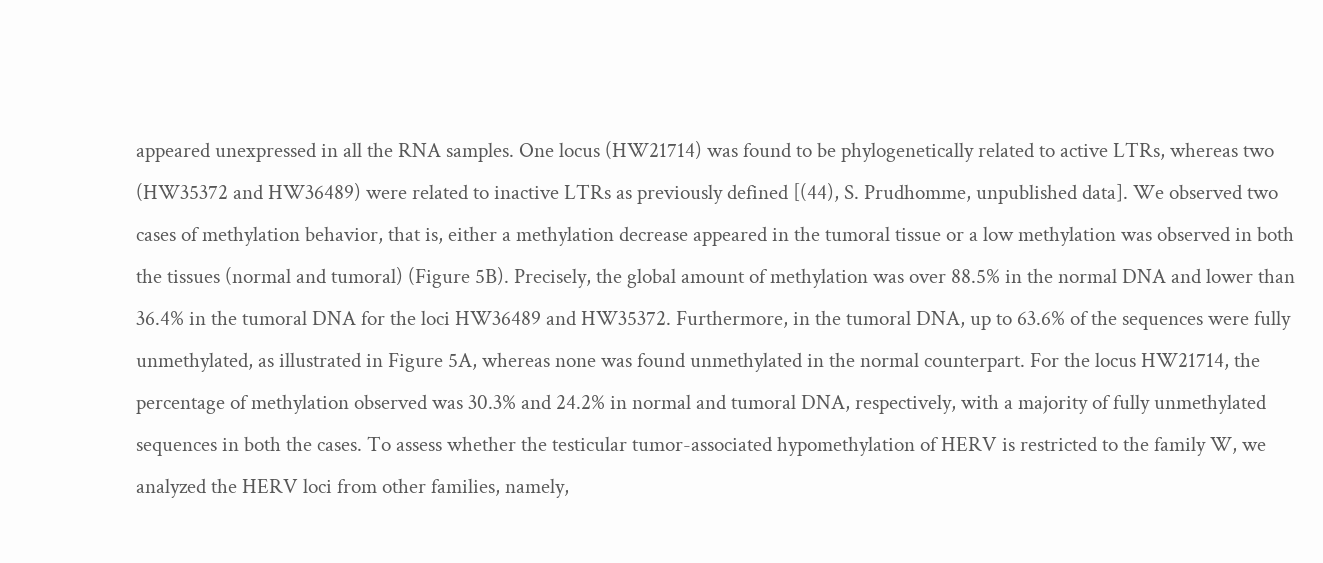appeared unexpressed in all the RNA samples. One locus (HW21714) was found to be phylogenetically related to active LTRs, whereas two (HW35372 and HW36489) were related to inactive LTRs as previously defined [(44), S. Prudhomme, unpublished data]. We observed two cases of methylation behavior, that is, either a methylation decrease appeared in the tumoral tissue or a low methylation was observed in both the tissues (normal and tumoral) (Figure 5B). Precisely, the global amount of methylation was over 88.5% in the normal DNA and lower than 36.4% in the tumoral DNA for the loci HW36489 and HW35372. Furthermore, in the tumoral DNA, up to 63.6% of the sequences were fully unmethylated, as illustrated in Figure 5A, whereas none was found unmethylated in the normal counterpart. For the locus HW21714, the percentage of methylation observed was 30.3% and 24.2% in normal and tumoral DNA, respectively, with a majority of fully unmethylated sequences in both the cases. To assess whether the testicular tumor-associated hypomethylation of HERV is restricted to the family W, we analyzed the HERV loci from other families, namely,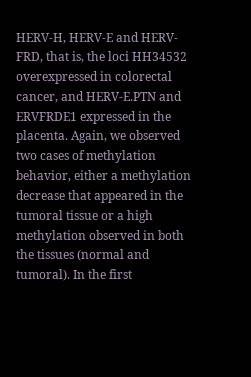HERV-H, HERV-E and HERV-FRD, that is, the loci HH34532 overexpressed in colorectal cancer, and HERV-E.PTN and ERVFRDE1 expressed in the placenta. Again, we observed two cases of methylation behavior, either a methylation decrease that appeared in the tumoral tissue or a high methylation observed in both the tissues (normal and tumoral). In the first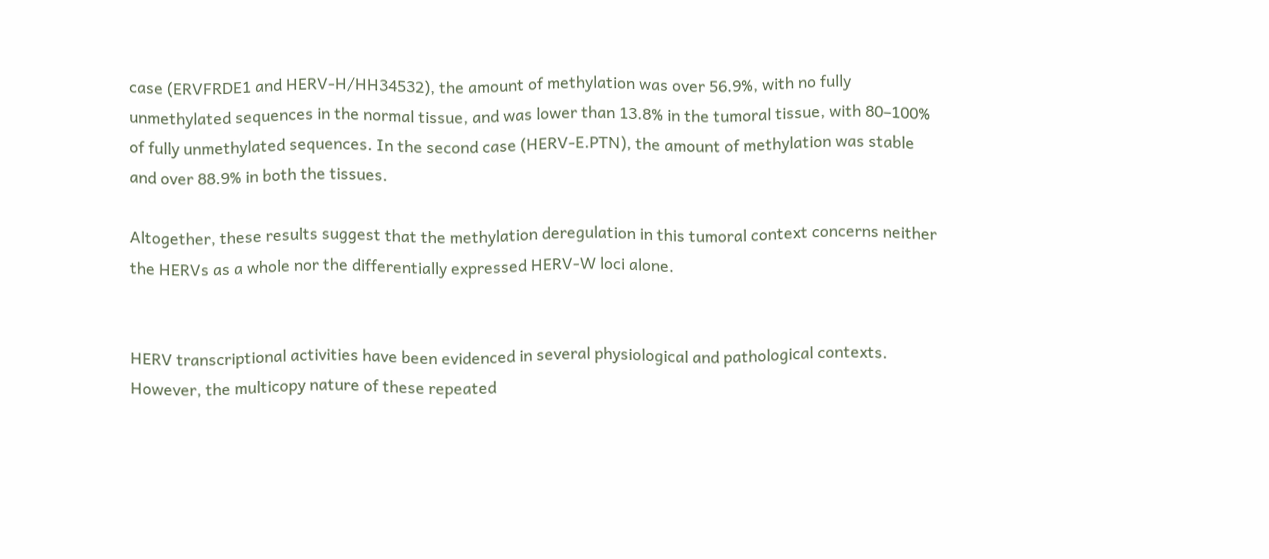case (ERVFRDE1 and HERV-H/HH34532), the amount of methylation was over 56.9%, with no fully unmethylated sequences in the normal tissue, and was lower than 13.8% in the tumoral tissue, with 80–100% of fully unmethylated sequences. In the second case (HERV-E.PTN), the amount of methylation was stable and over 88.9% in both the tissues.

Altogether, these results suggest that the methylation deregulation in this tumoral context concerns neither the HERVs as a whole nor the differentially expressed HERV-W loci alone.


HERV transcriptional activities have been evidenced in several physiological and pathological contexts. However, the multicopy nature of these repeated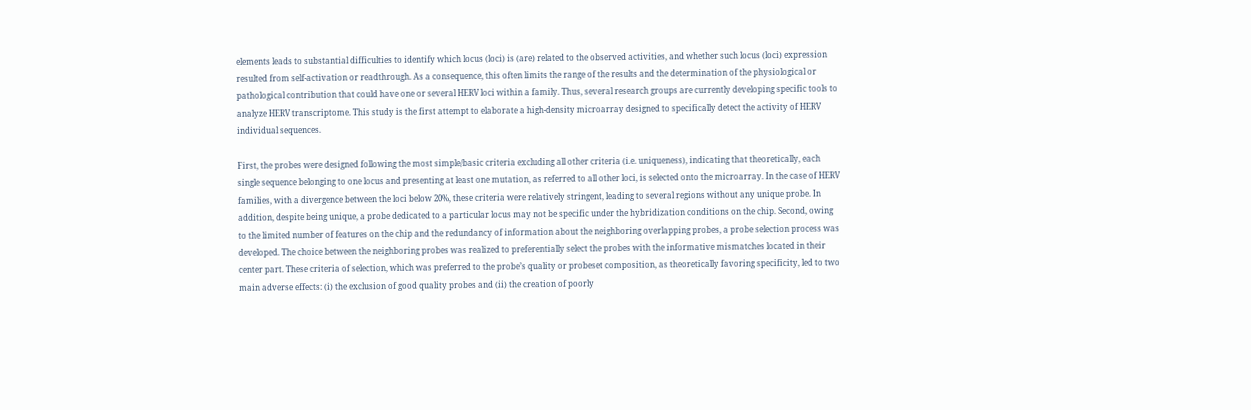elements leads to substantial difficulties to identify which locus (loci) is (are) related to the observed activities, and whether such locus (loci) expression resulted from self-activation or readthrough. As a consequence, this often limits the range of the results and the determination of the physiological or pathological contribution that could have one or several HERV loci within a family. Thus, several research groups are currently developing specific tools to analyze HERV transcriptome. This study is the first attempt to elaborate a high-density microarray designed to specifically detect the activity of HERV individual sequences.

First, the probes were designed following the most simple/basic criteria excluding all other criteria (i.e. uniqueness), indicating that theoretically, each single sequence belonging to one locus and presenting at least one mutation, as referred to all other loci, is selected onto the microarray. In the case of HERV families, with a divergence between the loci below 20%, these criteria were relatively stringent, leading to several regions without any unique probe. In addition, despite being unique, a probe dedicated to a particular locus may not be specific under the hybridization conditions on the chip. Second, owing to the limited number of features on the chip and the redundancy of information about the neighboring overlapping probes, a probe selection process was developed. The choice between the neighboring probes was realized to preferentially select the probes with the informative mismatches located in their center part. These criteria of selection, which was preferred to the probe’s quality or probeset composition, as theoretically favoring specificity, led to two main adverse effects: (i) the exclusion of good quality probes and (ii) the creation of poorly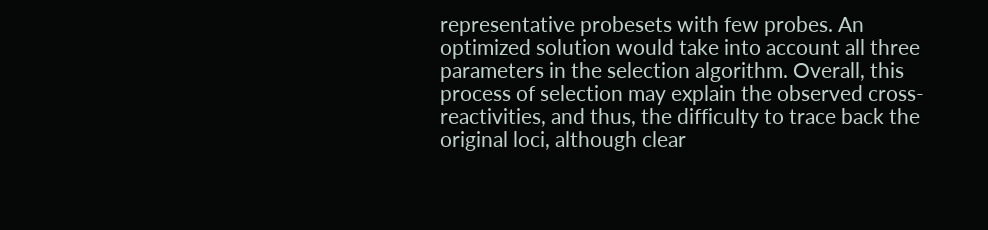representative probesets with few probes. An optimized solution would take into account all three parameters in the selection algorithm. Overall, this process of selection may explain the observed cross-reactivities, and thus, the difficulty to trace back the original loci, although clear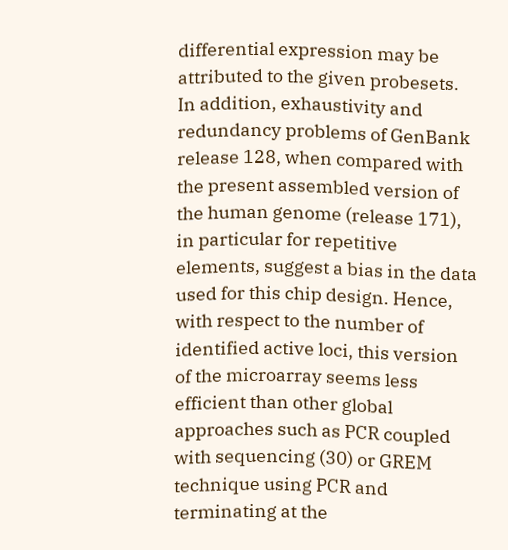differential expression may be attributed to the given probesets. In addition, exhaustivity and redundancy problems of GenBank release 128, when compared with the present assembled version of the human genome (release 171), in particular for repetitive elements, suggest a bias in the data used for this chip design. Hence, with respect to the number of identified active loci, this version of the microarray seems less efficient than other global approaches such as PCR coupled with sequencing (30) or GREM technique using PCR and terminating at the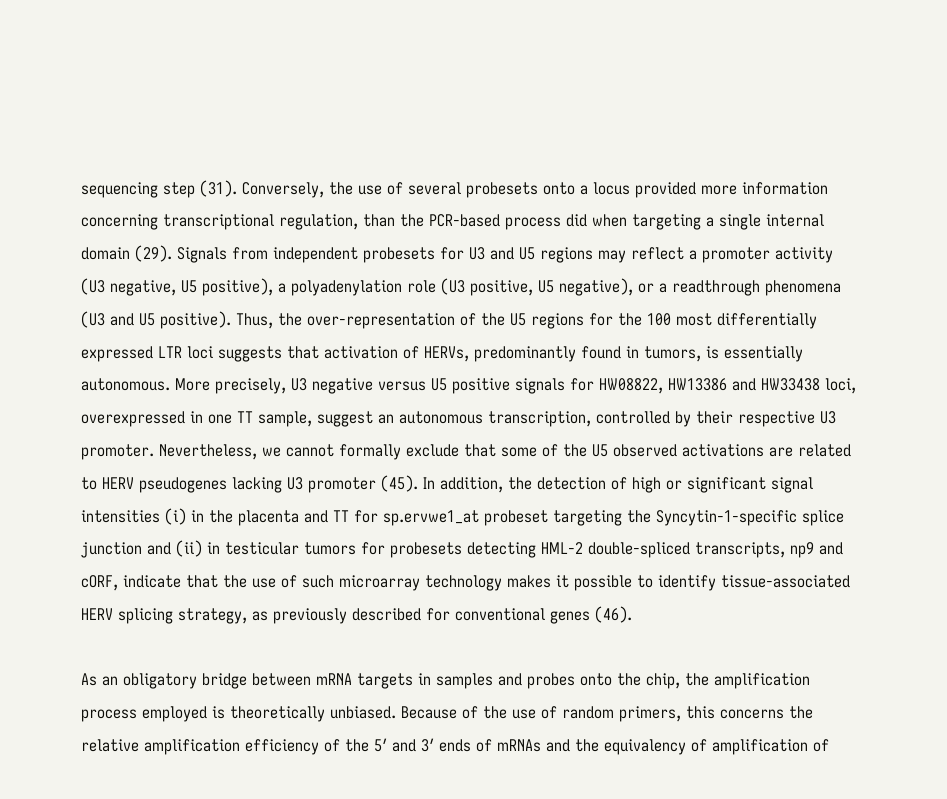sequencing step (31). Conversely, the use of several probesets onto a locus provided more information concerning transcriptional regulation, than the PCR-based process did when targeting a single internal domain (29). Signals from independent probesets for U3 and U5 regions may reflect a promoter activity (U3 negative, U5 positive), a polyadenylation role (U3 positive, U5 negative), or a readthrough phenomena (U3 and U5 positive). Thus, the over-representation of the U5 regions for the 100 most differentially expressed LTR loci suggests that activation of HERVs, predominantly found in tumors, is essentially autonomous. More precisely, U3 negative versus U5 positive signals for HW08822, HW13386 and HW33438 loci, overexpressed in one TT sample, suggest an autonomous transcription, controlled by their respective U3 promoter. Nevertheless, we cannot formally exclude that some of the U5 observed activations are related to HERV pseudogenes lacking U3 promoter (45). In addition, the detection of high or significant signal intensities (i) in the placenta and TT for sp.ervwe1_at probeset targeting the Syncytin-1-specific splice junction and (ii) in testicular tumors for probesets detecting HML-2 double-spliced transcripts, np9 and cORF, indicate that the use of such microarray technology makes it possible to identify tissue-associated HERV splicing strategy, as previously described for conventional genes (46).

As an obligatory bridge between mRNA targets in samples and probes onto the chip, the amplification process employed is theoretically unbiased. Because of the use of random primers, this concerns the relative amplification efficiency of the 5′ and 3′ ends of mRNAs and the equivalency of amplification of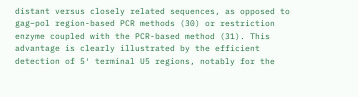distant versus closely related sequences, as opposed to gag–pol region-based PCR methods (30) or restriction enzyme coupled with the PCR-based method (31). This advantage is clearly illustrated by the efficient detection of 5′ terminal U5 regions, notably for the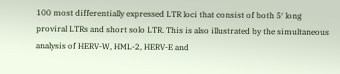100 most differentially expressed LTR loci that consist of both 5′ long proviral LTRs and short solo LTR. This is also illustrated by the simultaneous analysis of HERV-W, HML-2, HERV-E and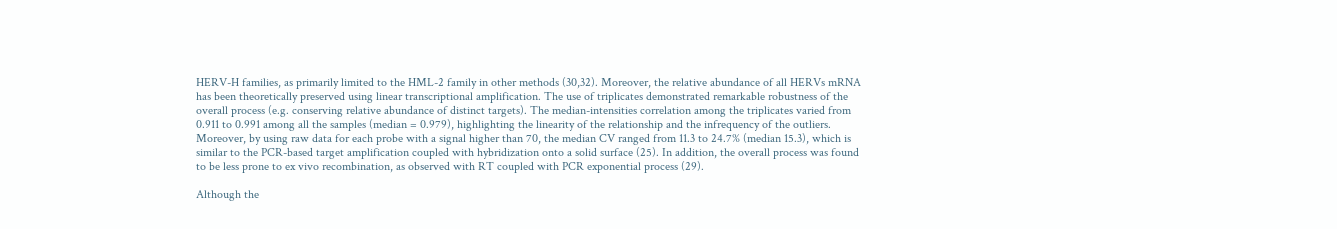HERV-H families, as primarily limited to the HML-2 family in other methods (30,32). Moreover, the relative abundance of all HERVs mRNA has been theoretically preserved using linear transcriptional amplification. The use of triplicates demonstrated remarkable robustness of the overall process (e.g. conserving relative abundance of distinct targets). The median-intensities correlation among the triplicates varied from 0.911 to 0.991 among all the samples (median = 0.979), highlighting the linearity of the relationship and the infrequency of the outliers. Moreover, by using raw data for each probe with a signal higher than 70, the median CV ranged from 11.3 to 24.7% (median 15.3), which is similar to the PCR-based target amplification coupled with hybridization onto a solid surface (25). In addition, the overall process was found to be less prone to ex vivo recombination, as observed with RT coupled with PCR exponential process (29).

Although the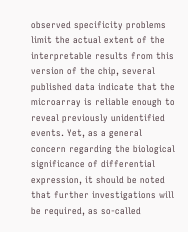observed specificity problems limit the actual extent of the interpretable results from this version of the chip, several published data indicate that the microarray is reliable enough to reveal previously unidentified events. Yet, as a general concern regarding the biological significance of differential expression, it should be noted that further investigations will be required, as so-called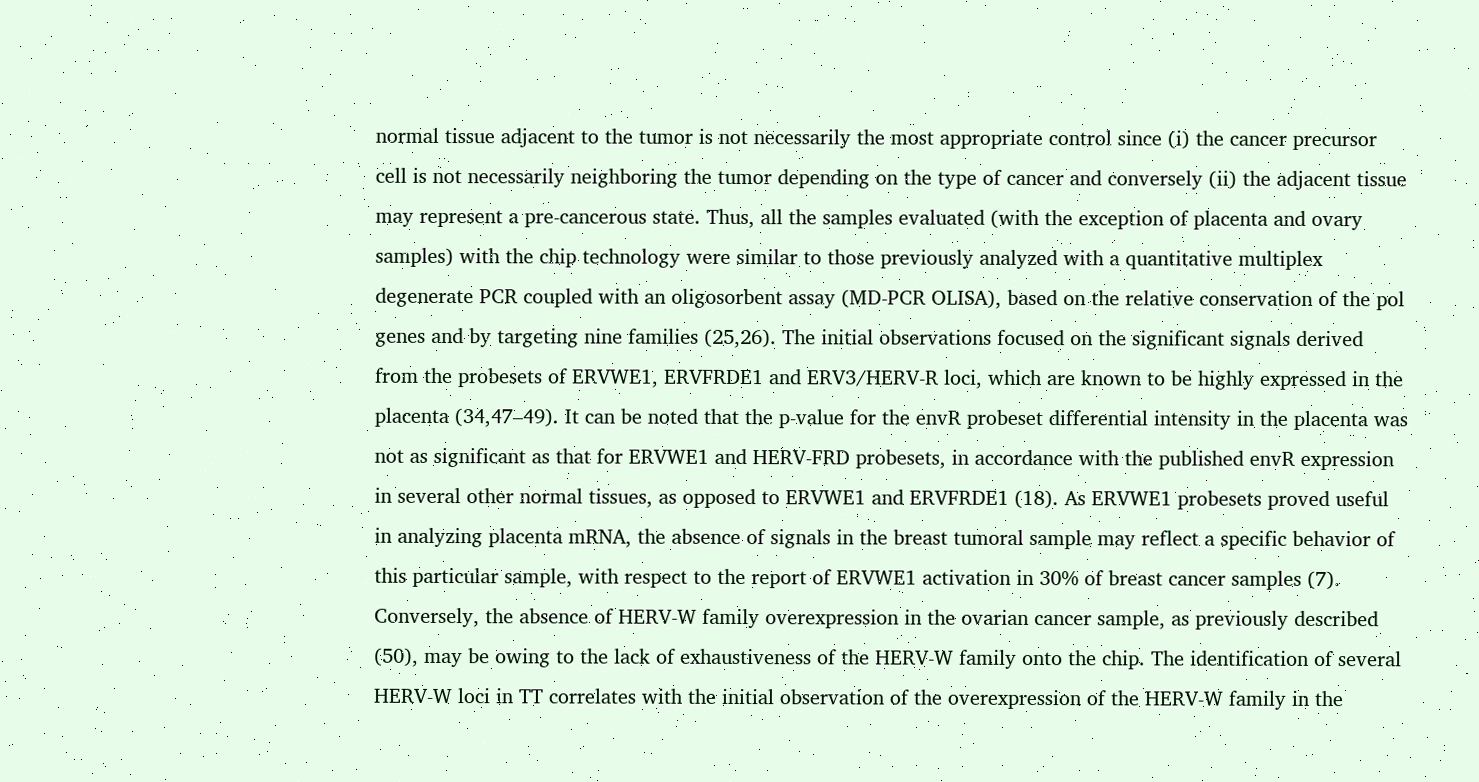normal tissue adjacent to the tumor is not necessarily the most appropriate control since (i) the cancer precursor cell is not necessarily neighboring the tumor depending on the type of cancer and conversely (ii) the adjacent tissue may represent a pre-cancerous state. Thus, all the samples evaluated (with the exception of placenta and ovary samples) with the chip technology were similar to those previously analyzed with a quantitative multiplex degenerate PCR coupled with an oligosorbent assay (MD-PCR OLISA), based on the relative conservation of the pol genes and by targeting nine families (25,26). The initial observations focused on the significant signals derived from the probesets of ERVWE1, ERVFRDE1 and ERV3/HERV-R loci, which are known to be highly expressed in the placenta (34,47–49). It can be noted that the p-value for the envR probeset differential intensity in the placenta was not as significant as that for ERVWE1 and HERV-FRD probesets, in accordance with the published envR expression in several other normal tissues, as opposed to ERVWE1 and ERVFRDE1 (18). As ERVWE1 probesets proved useful in analyzing placenta mRNA, the absence of signals in the breast tumoral sample may reflect a specific behavior of this particular sample, with respect to the report of ERVWE1 activation in 30% of breast cancer samples (7). Conversely, the absence of HERV-W family overexpression in the ovarian cancer sample, as previously described (50), may be owing to the lack of exhaustiveness of the HERV-W family onto the chip. The identification of several HERV-W loci in TT correlates with the initial observation of the overexpression of the HERV-W family in the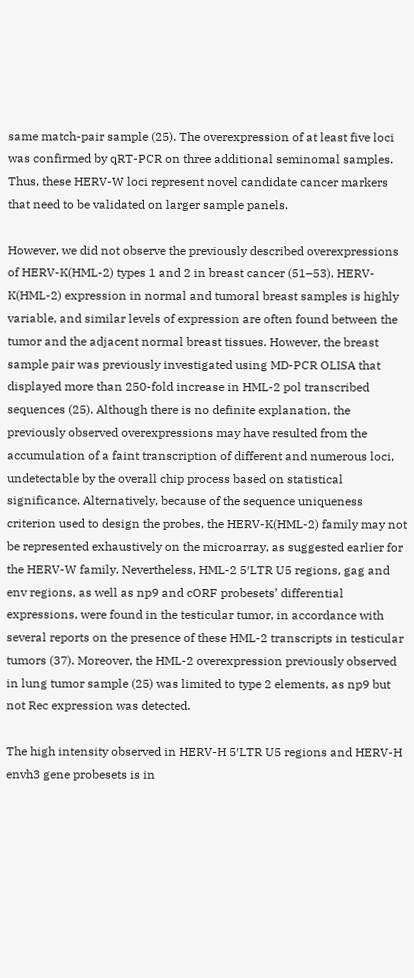same match-pair sample (25). The overexpression of at least five loci was confirmed by qRT-PCR on three additional seminomal samples. Thus, these HERV-W loci represent novel candidate cancer markers that need to be validated on larger sample panels.

However, we did not observe the previously described overexpressions of HERV-K(HML-2) types 1 and 2 in breast cancer (51–53). HERV-K(HML-2) expression in normal and tumoral breast samples is highly variable, and similar levels of expression are often found between the tumor and the adjacent normal breast tissues. However, the breast sample pair was previously investigated using MD-PCR OLISA that displayed more than 250-fold increase in HML-2 pol transcribed sequences (25). Although there is no definite explanation, the previously observed overexpressions may have resulted from the accumulation of a faint transcription of different and numerous loci, undetectable by the overall chip process based on statistical significance. Alternatively, because of the sequence uniqueness criterion used to design the probes, the HERV-K(HML-2) family may not be represented exhaustively on the microarray, as suggested earlier for the HERV-W family. Nevertheless, HML-2 5′LTR U5 regions, gag and env regions, as well as np9 and cORF probesets’ differential expressions, were found in the testicular tumor, in accordance with several reports on the presence of these HML-2 transcripts in testicular tumors (37). Moreover, the HML-2 overexpression previously observed in lung tumor sample (25) was limited to type 2 elements, as np9 but not Rec expression was detected.

The high intensity observed in HERV-H 5′LTR U5 regions and HERV-H envh3 gene probesets is in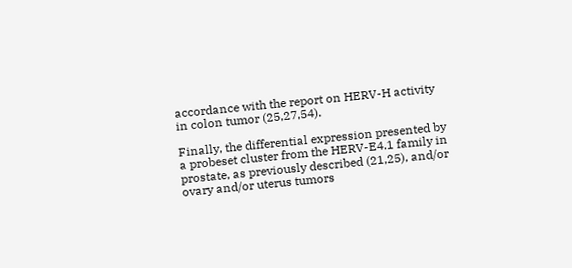accordance with the report on HERV-H activity in colon tumor (25,27,54).

Finally, the differential expression presented by a probeset cluster from the HERV-E4.1 family in prostate, as previously described (21,25), and/or ovary and/or uterus tumors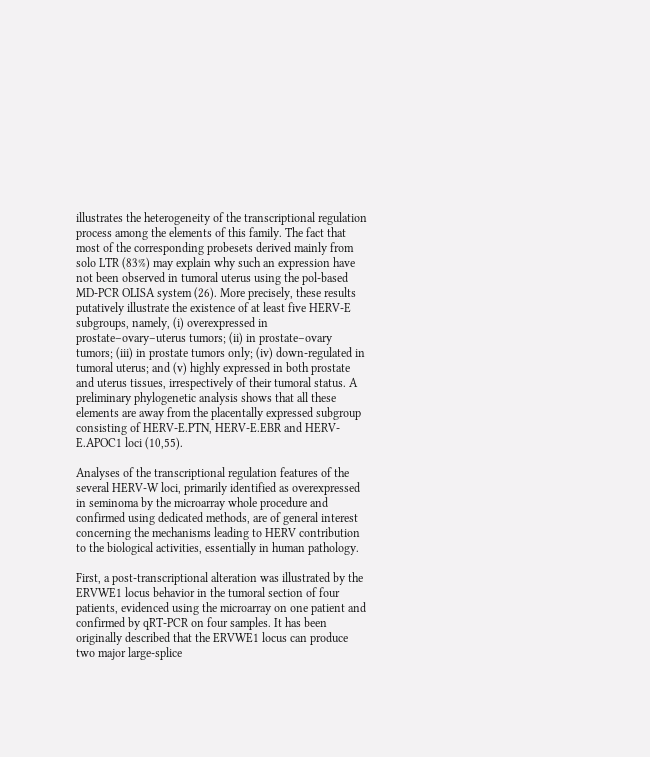illustrates the heterogeneity of the transcriptional regulation process among the elements of this family. The fact that most of the corresponding probesets derived mainly from solo LTR (83%) may explain why such an expression have not been observed in tumoral uterus using the pol-based MD-PCR OLISA system (26). More precisely, these results putatively illustrate the existence of at least five HERV-E subgroups, namely, (i) overexpressed in prostate–ovary–uterus tumors; (ii) in prostate–ovary tumors; (iii) in prostate tumors only; (iv) down-regulated in tumoral uterus; and (v) highly expressed in both prostate and uterus tissues, irrespectively of their tumoral status. A preliminary phylogenetic analysis shows that all these elements are away from the placentally expressed subgroup consisting of HERV-E.PTN, HERV-E.EBR and HERV-E.APOC1 loci (10,55).

Analyses of the transcriptional regulation features of the several HERV-W loci, primarily identified as overexpressed in seminoma by the microarray whole procedure and confirmed using dedicated methods, are of general interest concerning the mechanisms leading to HERV contribution to the biological activities, essentially in human pathology.

First, a post-transcriptional alteration was illustrated by the ERVWE1 locus behavior in the tumoral section of four patients, evidenced using the microarray on one patient and confirmed by qRT-PCR on four samples. It has been originally described that the ERVWE1 locus can produce two major large-splice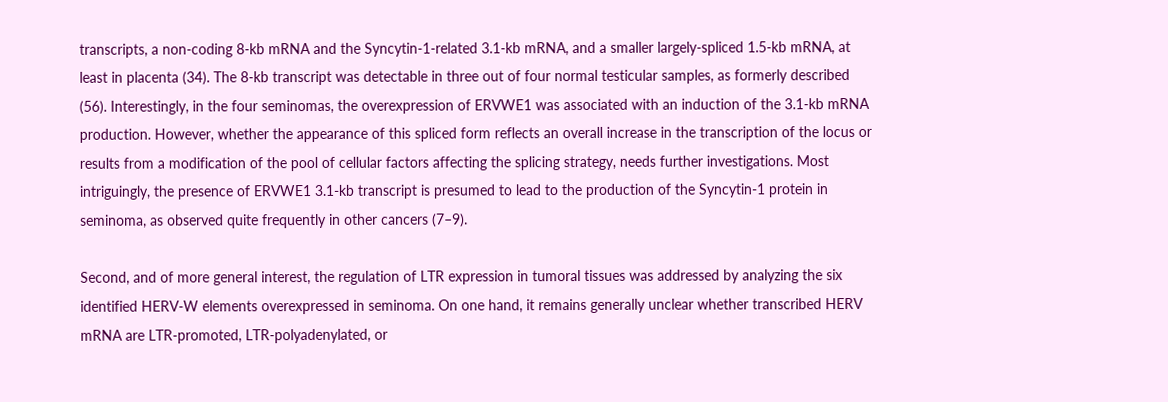transcripts, a non-coding 8-kb mRNA and the Syncytin-1-related 3.1-kb mRNA, and a smaller largely-spliced 1.5-kb mRNA, at least in placenta (34). The 8-kb transcript was detectable in three out of four normal testicular samples, as formerly described (56). Interestingly, in the four seminomas, the overexpression of ERVWE1 was associated with an induction of the 3.1-kb mRNA production. However, whether the appearance of this spliced form reflects an overall increase in the transcription of the locus or results from a modification of the pool of cellular factors affecting the splicing strategy, needs further investigations. Most intriguingly, the presence of ERVWE1 3.1-kb transcript is presumed to lead to the production of the Syncytin-1 protein in seminoma, as observed quite frequently in other cancers (7–9).

Second, and of more general interest, the regulation of LTR expression in tumoral tissues was addressed by analyzing the six identified HERV-W elements overexpressed in seminoma. On one hand, it remains generally unclear whether transcribed HERV mRNA are LTR-promoted, LTR-polyadenylated, or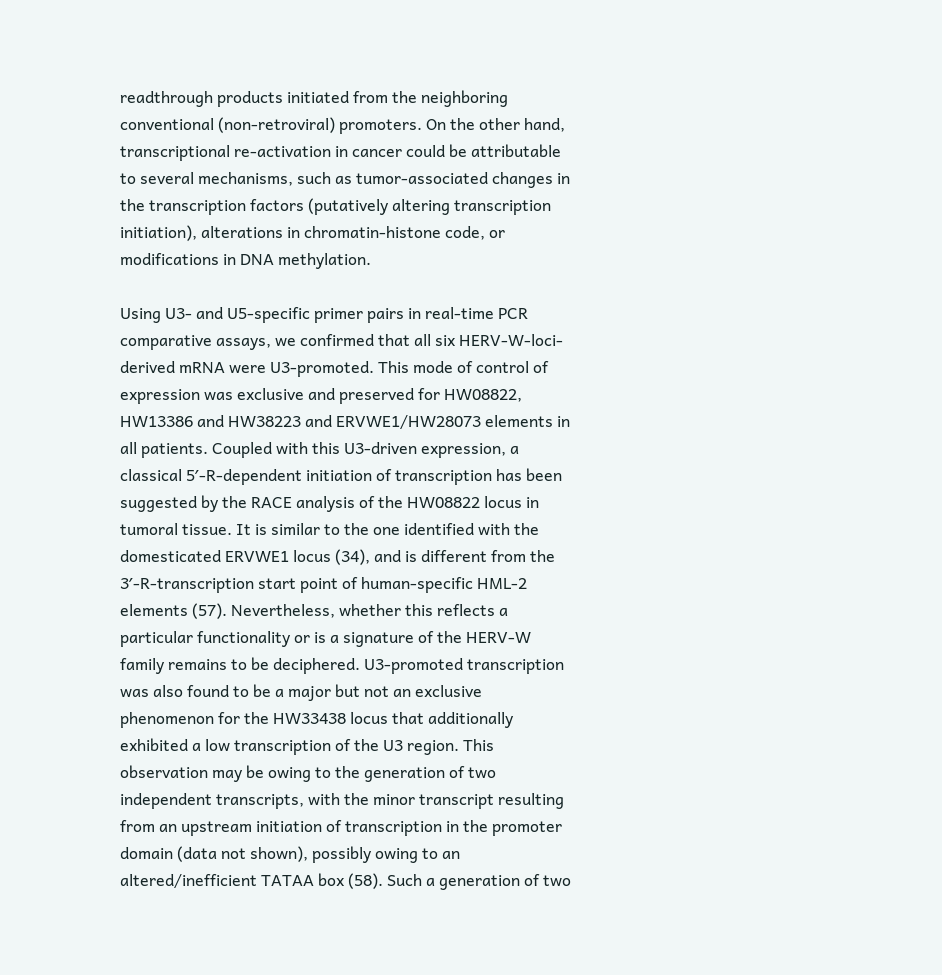readthrough products initiated from the neighboring conventional (non-retroviral) promoters. On the other hand, transcriptional re-activation in cancer could be attributable to several mechanisms, such as tumor-associated changes in the transcription factors (putatively altering transcription initiation), alterations in chromatin-histone code, or modifications in DNA methylation.

Using U3- and U5-specific primer pairs in real-time PCR comparative assays, we confirmed that all six HERV-W-loci-derived mRNA were U3-promoted. This mode of control of expression was exclusive and preserved for HW08822, HW13386 and HW38223 and ERVWE1/HW28073 elements in all patients. Coupled with this U3-driven expression, a classical 5′-R-dependent initiation of transcription has been suggested by the RACE analysis of the HW08822 locus in tumoral tissue. It is similar to the one identified with the domesticated ERVWE1 locus (34), and is different from the 3′-R-transcription start point of human-specific HML-2 elements (57). Nevertheless, whether this reflects a particular functionality or is a signature of the HERV-W family remains to be deciphered. U3-promoted transcription was also found to be a major but not an exclusive phenomenon for the HW33438 locus that additionally exhibited a low transcription of the U3 region. This observation may be owing to the generation of two independent transcripts, with the minor transcript resulting from an upstream initiation of transcription in the promoter domain (data not shown), possibly owing to an altered/inefficient TATAA box (58). Such a generation of two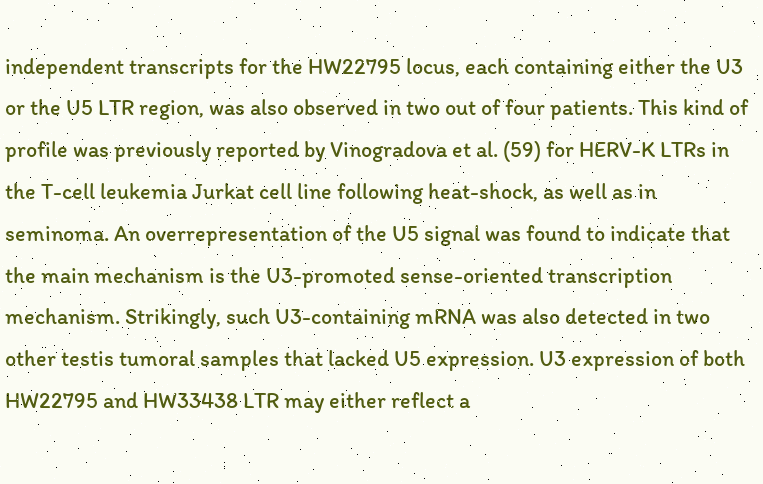independent transcripts for the HW22795 locus, each containing either the U3 or the U5 LTR region, was also observed in two out of four patients. This kind of profile was previously reported by Vinogradova et al. (59) for HERV-K LTRs in the T-cell leukemia Jurkat cell line following heat-shock, as well as in seminoma. An overrepresentation of the U5 signal was found to indicate that the main mechanism is the U3-promoted sense-oriented transcription mechanism. Strikingly, such U3-containing mRNA was also detected in two other testis tumoral samples that lacked U5 expression. U3 expression of both HW22795 and HW33438 LTR may either reflect a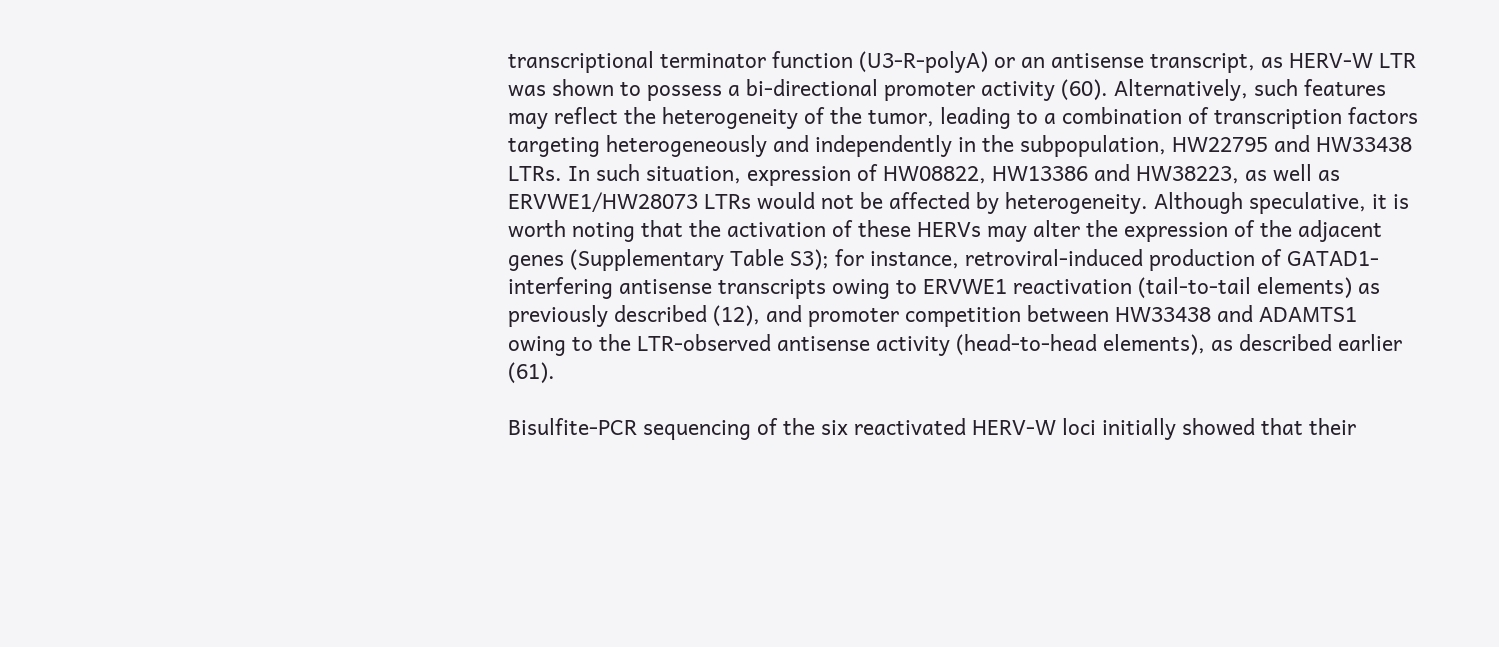transcriptional terminator function (U3-R-polyA) or an antisense transcript, as HERV-W LTR was shown to possess a bi-directional promoter activity (60). Alternatively, such features may reflect the heterogeneity of the tumor, leading to a combination of transcription factors targeting heterogeneously and independently in the subpopulation, HW22795 and HW33438 LTRs. In such situation, expression of HW08822, HW13386 and HW38223, as well as ERVWE1/HW28073 LTRs would not be affected by heterogeneity. Although speculative, it is worth noting that the activation of these HERVs may alter the expression of the adjacent genes (Supplementary Table S3); for instance, retroviral-induced production of GATAD1-interfering antisense transcripts owing to ERVWE1 reactivation (tail-to-tail elements) as previously described (12), and promoter competition between HW33438 and ADAMTS1 owing to the LTR-observed antisense activity (head-to-head elements), as described earlier (61).

Bisulfite-PCR sequencing of the six reactivated HERV-W loci initially showed that their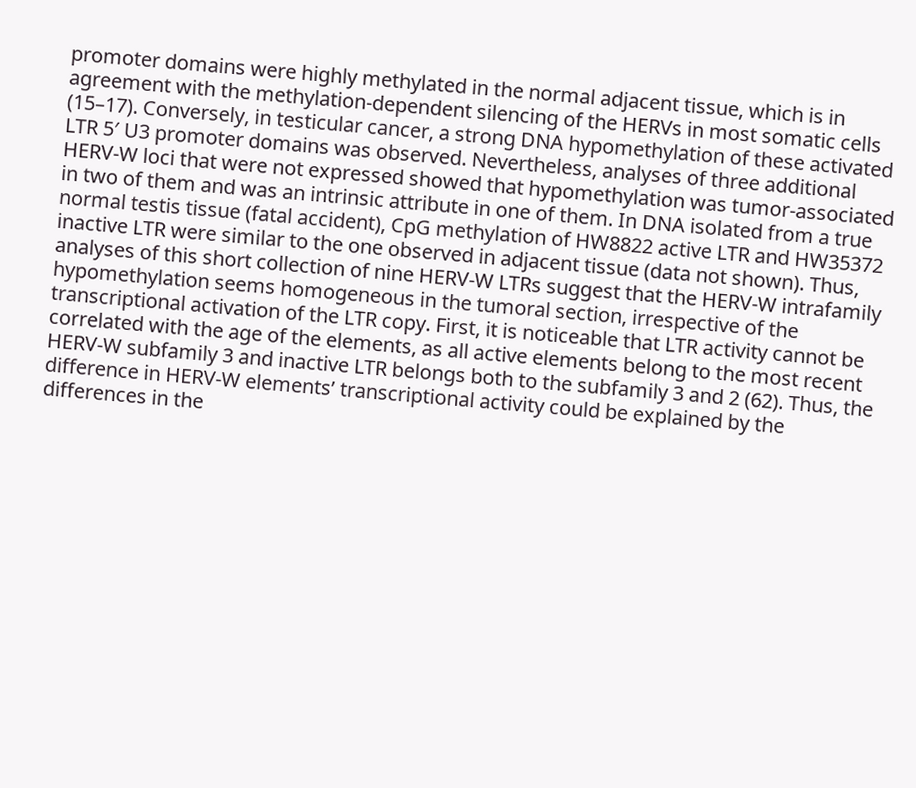promoter domains were highly methylated in the normal adjacent tissue, which is in agreement with the methylation-dependent silencing of the HERVs in most somatic cells (15–17). Conversely, in testicular cancer, a strong DNA hypomethylation of these activated LTR 5′ U3 promoter domains was observed. Nevertheless, analyses of three additional HERV-W loci that were not expressed showed that hypomethylation was tumor-associated in two of them and was an intrinsic attribute in one of them. In DNA isolated from a true normal testis tissue (fatal accident), CpG methylation of HW8822 active LTR and HW35372 inactive LTR were similar to the one observed in adjacent tissue (data not shown). Thus, analyses of this short collection of nine HERV-W LTRs suggest that the HERV-W intrafamily hypomethylation seems homogeneous in the tumoral section, irrespective of the transcriptional activation of the LTR copy. First, it is noticeable that LTR activity cannot be correlated with the age of the elements, as all active elements belong to the most recent HERV-W subfamily 3 and inactive LTR belongs both to the subfamily 3 and 2 (62). Thus, the difference in HERV-W elements’ transcriptional activity could be explained by the differences in the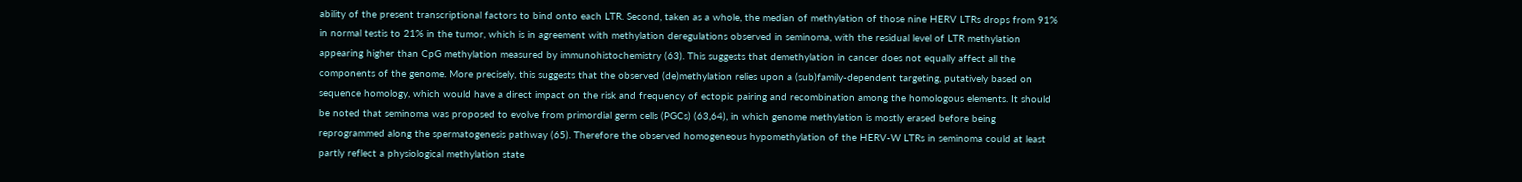ability of the present transcriptional factors to bind onto each LTR. Second, taken as a whole, the median of methylation of those nine HERV LTRs drops from 91% in normal testis to 21% in the tumor, which is in agreement with methylation deregulations observed in seminoma, with the residual level of LTR methylation appearing higher than CpG methylation measured by immunohistochemistry (63). This suggests that demethylation in cancer does not equally affect all the components of the genome. More precisely, this suggests that the observed (de)methylation relies upon a (sub)family-dependent targeting, putatively based on sequence homology, which would have a direct impact on the risk and frequency of ectopic pairing and recombination among the homologous elements. It should be noted that seminoma was proposed to evolve from primordial germ cells (PGCs) (63,64), in which genome methylation is mostly erased before being reprogrammed along the spermatogenesis pathway (65). Therefore the observed homogeneous hypomethylation of the HERV-W LTRs in seminoma could at least partly reflect a physiological methylation state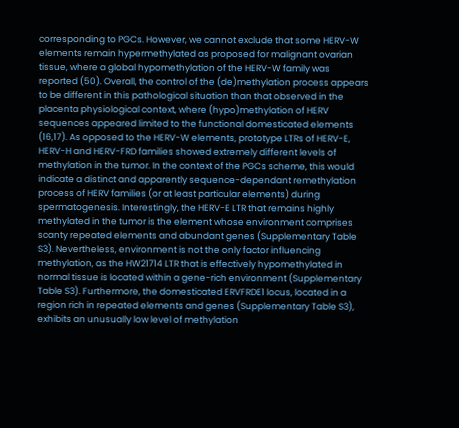corresponding to PGCs. However, we cannot exclude that some HERV-W elements remain hypermethylated as proposed for malignant ovarian tissue, where a global hypomethylation of the HERV-W family was reported (50). Overall, the control of the (de)methylation process appears to be different in this pathological situation than that observed in the placenta physiological context, where (hypo)methylation of HERV sequences appeared limited to the functional domesticated elements (16,17). As opposed to the HERV-W elements, prototype LTRs of HERV-E, HERV-H and HERV-FRD families showed extremely different levels of methylation in the tumor. In the context of the PGCs scheme, this would indicate a distinct and apparently sequence-dependant remethylation process of HERV families (or at least particular elements) during spermatogenesis. Interestingly, the HERV-E LTR that remains highly methylated in the tumor is the element whose environment comprises scanty repeated elements and abundant genes (Supplementary Table S3). Nevertheless, environment is not the only factor influencing methylation, as the HW21714 LTR that is effectively hypomethylated in normal tissue is located within a gene-rich environment (Supplementary Table S3). Furthermore, the domesticated ERVFRDE1 locus, located in a region rich in repeated elements and genes (Supplementary Table S3), exhibits an unusually low level of methylation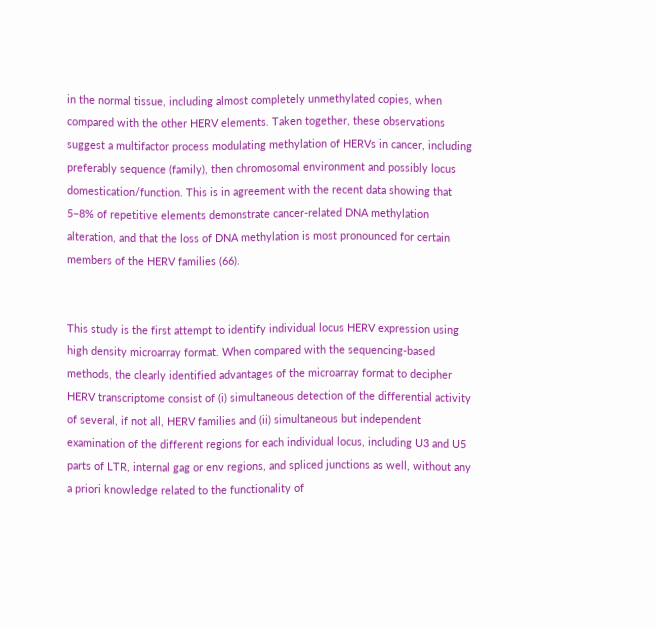in the normal tissue, including almost completely unmethylated copies, when compared with the other HERV elements. Taken together, these observations suggest a multifactor process modulating methylation of HERVs in cancer, including preferably sequence (family), then chromosomal environment and possibly locus domestication/function. This is in agreement with the recent data showing that 5–8% of repetitive elements demonstrate cancer-related DNA methylation alteration, and that the loss of DNA methylation is most pronounced for certain members of the HERV families (66).


This study is the first attempt to identify individual locus HERV expression using high density microarray format. When compared with the sequencing-based methods, the clearly identified advantages of the microarray format to decipher HERV transcriptome consist of (i) simultaneous detection of the differential activity of several, if not all, HERV families and (ii) simultaneous but independent examination of the different regions for each individual locus, including U3 and U5 parts of LTR, internal gag or env regions, and spliced junctions as well, without any a priori knowledge related to the functionality of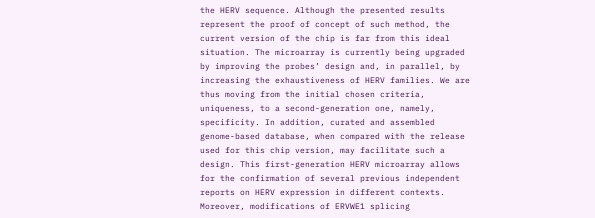the HERV sequence. Although the presented results represent the proof of concept of such method, the current version of the chip is far from this ideal situation. The microarray is currently being upgraded by improving the probes’ design and, in parallel, by increasing the exhaustiveness of HERV families. We are thus moving from the initial chosen criteria, uniqueness, to a second-generation one, namely, specificity. In addition, curated and assembled genome-based database, when compared with the release used for this chip version, may facilitate such a design. This first-generation HERV microarray allows for the confirmation of several previous independent reports on HERV expression in different contexts. Moreover, modifications of ERVWE1 splicing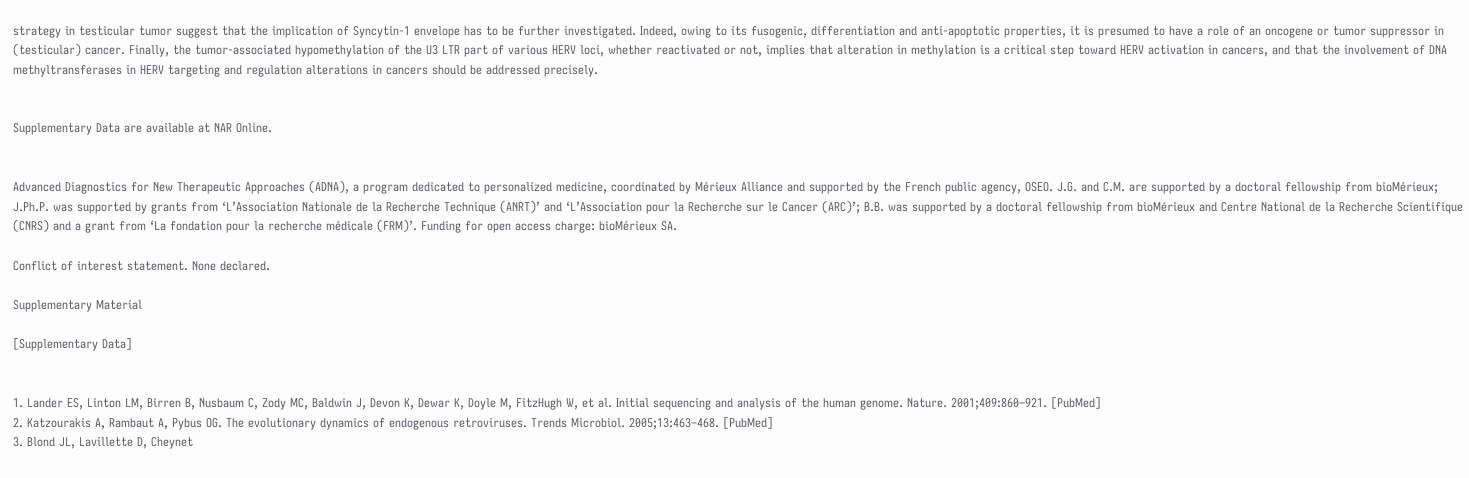strategy in testicular tumor suggest that the implication of Syncytin-1 envelope has to be further investigated. Indeed, owing to its fusogenic, differentiation and anti-apoptotic properties, it is presumed to have a role of an oncogene or tumor suppressor in (testicular) cancer. Finally, the tumor-associated hypomethylation of the U3 LTR part of various HERV loci, whether reactivated or not, implies that alteration in methylation is a critical step toward HERV activation in cancers, and that the involvement of DNA methyltransferases in HERV targeting and regulation alterations in cancers should be addressed precisely.


Supplementary Data are available at NAR Online.


Advanced Diagnostics for New Therapeutic Approaches (ADNA), a program dedicated to personalized medicine, coordinated by Mérieux Alliance and supported by the French public agency, OSEO. J.G. and C.M. are supported by a doctoral fellowship from bioMérieux; J.Ph.P. was supported by grants from ‘L’Association Nationale de la Recherche Technique (ANRT)’ and ‘L’Association pour la Recherche sur le Cancer (ARC)’; B.B. was supported by a doctoral fellowship from bioMérieux and Centre National de la Recherche Scientifique (CNRS) and a grant from ‘La fondation pour la recherche médicale (FRM)’. Funding for open access charge: bioMérieux SA.

Conflict of interest statement. None declared.

Supplementary Material

[Supplementary Data]


1. Lander ES, Linton LM, Birren B, Nusbaum C, Zody MC, Baldwin J, Devon K, Dewar K, Doyle M, FitzHugh W, et al. Initial sequencing and analysis of the human genome. Nature. 2001;409:860–921. [PubMed]
2. Katzourakis A, Rambaut A, Pybus OG. The evolutionary dynamics of endogenous retroviruses. Trends Microbiol. 2005;13:463–468. [PubMed]
3. Blond JL, Lavillette D, Cheynet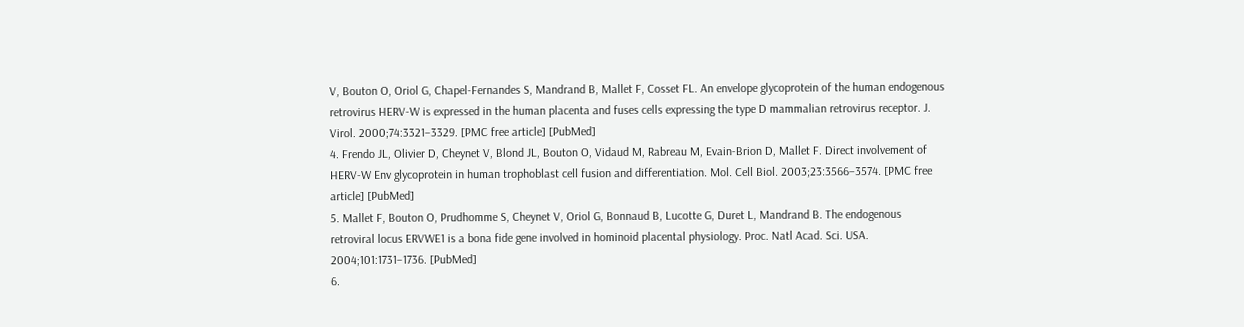V, Bouton O, Oriol G, Chapel-Fernandes S, Mandrand B, Mallet F, Cosset FL. An envelope glycoprotein of the human endogenous retrovirus HERV-W is expressed in the human placenta and fuses cells expressing the type D mammalian retrovirus receptor. J. Virol. 2000;74:3321–3329. [PMC free article] [PubMed]
4. Frendo JL, Olivier D, Cheynet V, Blond JL, Bouton O, Vidaud M, Rabreau M, Evain-Brion D, Mallet F. Direct involvement of HERV-W Env glycoprotein in human trophoblast cell fusion and differentiation. Mol. Cell Biol. 2003;23:3566–3574. [PMC free article] [PubMed]
5. Mallet F, Bouton O, Prudhomme S, Cheynet V, Oriol G, Bonnaud B, Lucotte G, Duret L, Mandrand B. The endogenous retroviral locus ERVWE1 is a bona fide gene involved in hominoid placental physiology. Proc. Natl Acad. Sci. USA. 2004;101:1731–1736. [PubMed]
6.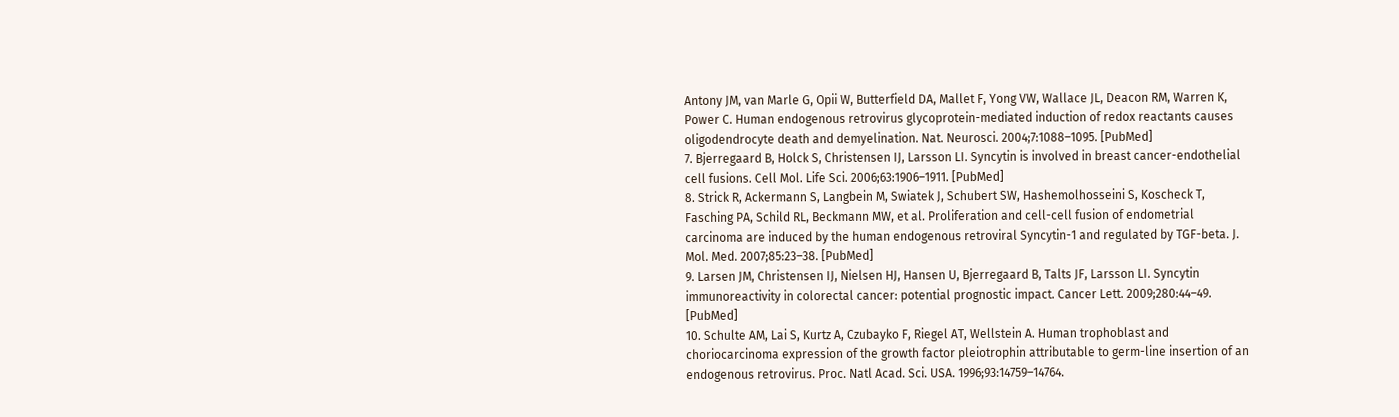Antony JM, van Marle G, Opii W, Butterfield DA, Mallet F, Yong VW, Wallace JL, Deacon RM, Warren K, Power C. Human endogenous retrovirus glycoprotein-mediated induction of redox reactants causes oligodendrocyte death and demyelination. Nat. Neurosci. 2004;7:1088–1095. [PubMed]
7. Bjerregaard B, Holck S, Christensen IJ, Larsson LI. Syncytin is involved in breast cancer-endothelial cell fusions. Cell Mol. Life Sci. 2006;63:1906–1911. [PubMed]
8. Strick R, Ackermann S, Langbein M, Swiatek J, Schubert SW, Hashemolhosseini S, Koscheck T, Fasching PA, Schild RL, Beckmann MW, et al. Proliferation and cell-cell fusion of endometrial carcinoma are induced by the human endogenous retroviral Syncytin-1 and regulated by TGF-beta. J. Mol. Med. 2007;85:23–38. [PubMed]
9. Larsen JM, Christensen IJ, Nielsen HJ, Hansen U, Bjerregaard B, Talts JF, Larsson LI. Syncytin immunoreactivity in colorectal cancer: potential prognostic impact. Cancer Lett. 2009;280:44–49. [PubMed]
10. Schulte AM, Lai S, Kurtz A, Czubayko F, Riegel AT, Wellstein A. Human trophoblast and choriocarcinoma expression of the growth factor pleiotrophin attributable to germ-line insertion of an endogenous retrovirus. Proc. Natl Acad. Sci. USA. 1996;93:14759–14764.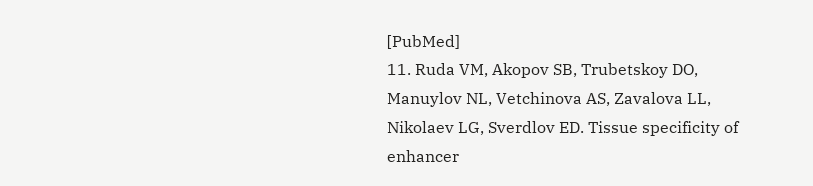[PubMed]
11. Ruda VM, Akopov SB, Trubetskoy DO, Manuylov NL, Vetchinova AS, Zavalova LL, Nikolaev LG, Sverdlov ED. Tissue specificity of enhancer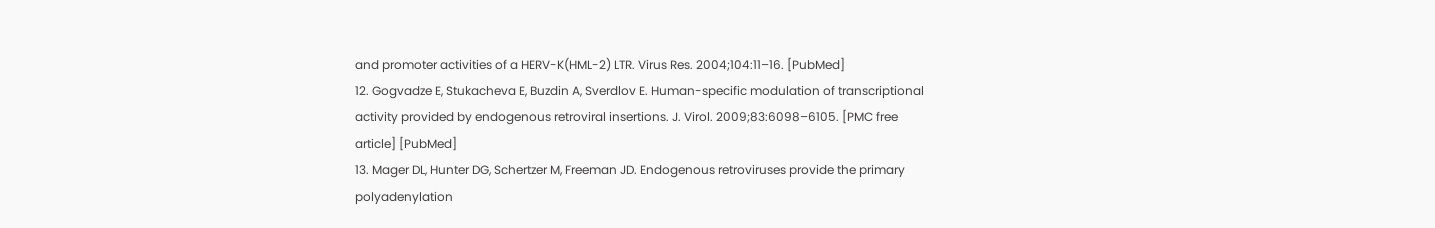and promoter activities of a HERV-K(HML-2) LTR. Virus Res. 2004;104:11–16. [PubMed]
12. Gogvadze E, Stukacheva E, Buzdin A, Sverdlov E. Human-specific modulation of transcriptional activity provided by endogenous retroviral insertions. J. Virol. 2009;83:6098–6105. [PMC free article] [PubMed]
13. Mager DL, Hunter DG, Schertzer M, Freeman JD. Endogenous retroviruses provide the primary polyadenylation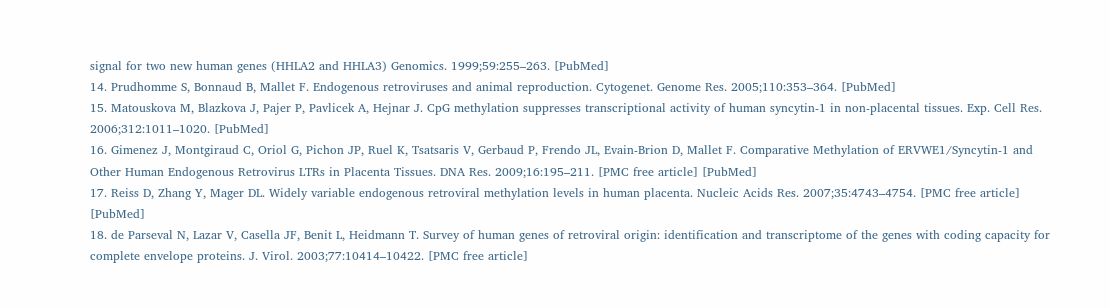signal for two new human genes (HHLA2 and HHLA3) Genomics. 1999;59:255–263. [PubMed]
14. Prudhomme S, Bonnaud B, Mallet F. Endogenous retroviruses and animal reproduction. Cytogenet. Genome Res. 2005;110:353–364. [PubMed]
15. Matouskova M, Blazkova J, Pajer P, Pavlicek A, Hejnar J. CpG methylation suppresses transcriptional activity of human syncytin-1 in non-placental tissues. Exp. Cell Res. 2006;312:1011–1020. [PubMed]
16. Gimenez J, Montgiraud C, Oriol G, Pichon JP, Ruel K, Tsatsaris V, Gerbaud P, Frendo JL, Evain-Brion D, Mallet F. Comparative Methylation of ERVWE1/Syncytin-1 and Other Human Endogenous Retrovirus LTRs in Placenta Tissues. DNA Res. 2009;16:195–211. [PMC free article] [PubMed]
17. Reiss D, Zhang Y, Mager DL. Widely variable endogenous retroviral methylation levels in human placenta. Nucleic Acids Res. 2007;35:4743–4754. [PMC free article] [PubMed]
18. de Parseval N, Lazar V, Casella JF, Benit L, Heidmann T. Survey of human genes of retroviral origin: identification and transcriptome of the genes with coding capacity for complete envelope proteins. J. Virol. 2003;77:10414–10422. [PMC free article]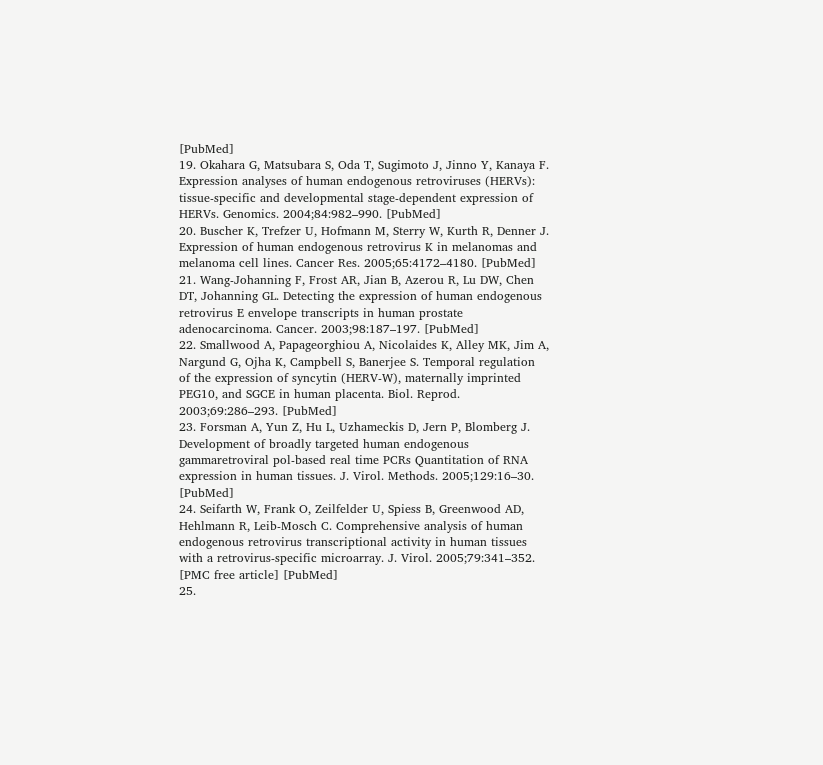[PubMed]
19. Okahara G, Matsubara S, Oda T, Sugimoto J, Jinno Y, Kanaya F. Expression analyses of human endogenous retroviruses (HERVs): tissue-specific and developmental stage-dependent expression of HERVs. Genomics. 2004;84:982–990. [PubMed]
20. Buscher K, Trefzer U, Hofmann M, Sterry W, Kurth R, Denner J. Expression of human endogenous retrovirus K in melanomas and melanoma cell lines. Cancer Res. 2005;65:4172–4180. [PubMed]
21. Wang-Johanning F, Frost AR, Jian B, Azerou R, Lu DW, Chen DT, Johanning GL. Detecting the expression of human endogenous retrovirus E envelope transcripts in human prostate adenocarcinoma. Cancer. 2003;98:187–197. [PubMed]
22. Smallwood A, Papageorghiou A, Nicolaides K, Alley MK, Jim A, Nargund G, Ojha K, Campbell S, Banerjee S. Temporal regulation of the expression of syncytin (HERV-W), maternally imprinted PEG10, and SGCE in human placenta. Biol. Reprod. 2003;69:286–293. [PubMed]
23. Forsman A, Yun Z, Hu L, Uzhameckis D, Jern P, Blomberg J. Development of broadly targeted human endogenous gammaretroviral pol-based real time PCRs Quantitation of RNA expression in human tissues. J. Virol. Methods. 2005;129:16–30. [PubMed]
24. Seifarth W, Frank O, Zeilfelder U, Spiess B, Greenwood AD, Hehlmann R, Leib-Mosch C. Comprehensive analysis of human endogenous retrovirus transcriptional activity in human tissues with a retrovirus-specific microarray. J. Virol. 2005;79:341–352. [PMC free article] [PubMed]
25.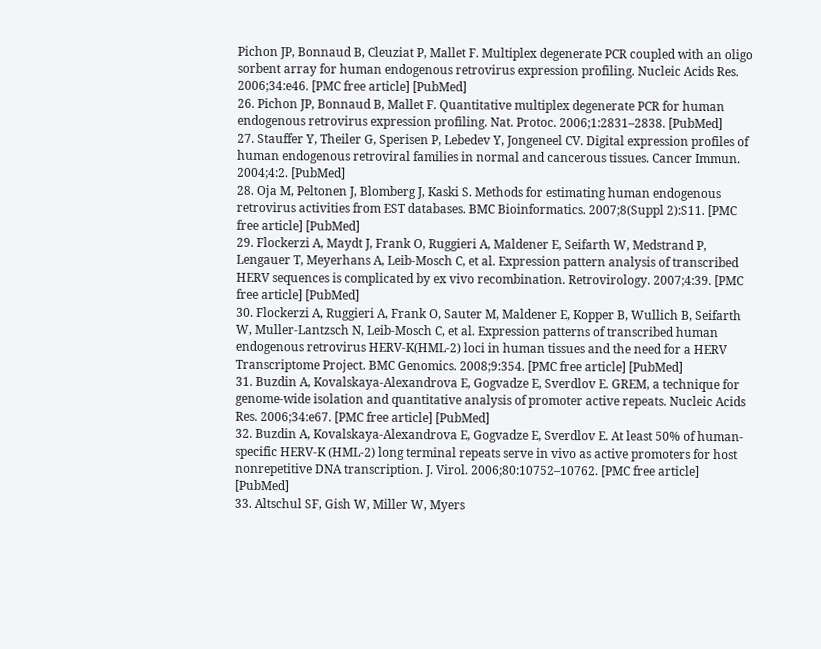Pichon JP, Bonnaud B, Cleuziat P, Mallet F. Multiplex degenerate PCR coupled with an oligo sorbent array for human endogenous retrovirus expression profiling. Nucleic Acids Res. 2006;34:e46. [PMC free article] [PubMed]
26. Pichon JP, Bonnaud B, Mallet F. Quantitative multiplex degenerate PCR for human endogenous retrovirus expression profiling. Nat. Protoc. 2006;1:2831–2838. [PubMed]
27. Stauffer Y, Theiler G, Sperisen P, Lebedev Y, Jongeneel CV. Digital expression profiles of human endogenous retroviral families in normal and cancerous tissues. Cancer Immun. 2004;4:2. [PubMed]
28. Oja M, Peltonen J, Blomberg J, Kaski S. Methods for estimating human endogenous retrovirus activities from EST databases. BMC Bioinformatics. 2007;8(Suppl 2):S11. [PMC free article] [PubMed]
29. Flockerzi A, Maydt J, Frank O, Ruggieri A, Maldener E, Seifarth W, Medstrand P, Lengauer T, Meyerhans A, Leib-Mosch C, et al. Expression pattern analysis of transcribed HERV sequences is complicated by ex vivo recombination. Retrovirology. 2007;4:39. [PMC free article] [PubMed]
30. Flockerzi A, Ruggieri A, Frank O, Sauter M, Maldener E, Kopper B, Wullich B, Seifarth W, Muller-Lantzsch N, Leib-Mosch C, et al. Expression patterns of transcribed human endogenous retrovirus HERV-K(HML-2) loci in human tissues and the need for a HERV Transcriptome Project. BMC Genomics. 2008;9:354. [PMC free article] [PubMed]
31. Buzdin A, Kovalskaya-Alexandrova E, Gogvadze E, Sverdlov E. GREM, a technique for genome-wide isolation and quantitative analysis of promoter active repeats. Nucleic Acids Res. 2006;34:e67. [PMC free article] [PubMed]
32. Buzdin A, Kovalskaya-Alexandrova E, Gogvadze E, Sverdlov E. At least 50% of human-specific HERV-K (HML-2) long terminal repeats serve in vivo as active promoters for host nonrepetitive DNA transcription. J. Virol. 2006;80:10752–10762. [PMC free article] [PubMed]
33. Altschul SF, Gish W, Miller W, Myers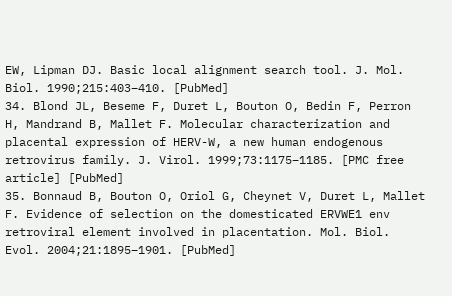EW, Lipman DJ. Basic local alignment search tool. J. Mol. Biol. 1990;215:403–410. [PubMed]
34. Blond JL, Beseme F, Duret L, Bouton O, Bedin F, Perron H, Mandrand B, Mallet F. Molecular characterization and placental expression of HERV-W, a new human endogenous retrovirus family. J. Virol. 1999;73:1175–1185. [PMC free article] [PubMed]
35. Bonnaud B, Bouton O, Oriol G, Cheynet V, Duret L, Mallet F. Evidence of selection on the domesticated ERVWE1 env retroviral element involved in placentation. Mol. Biol. Evol. 2004;21:1895–1901. [PubMed]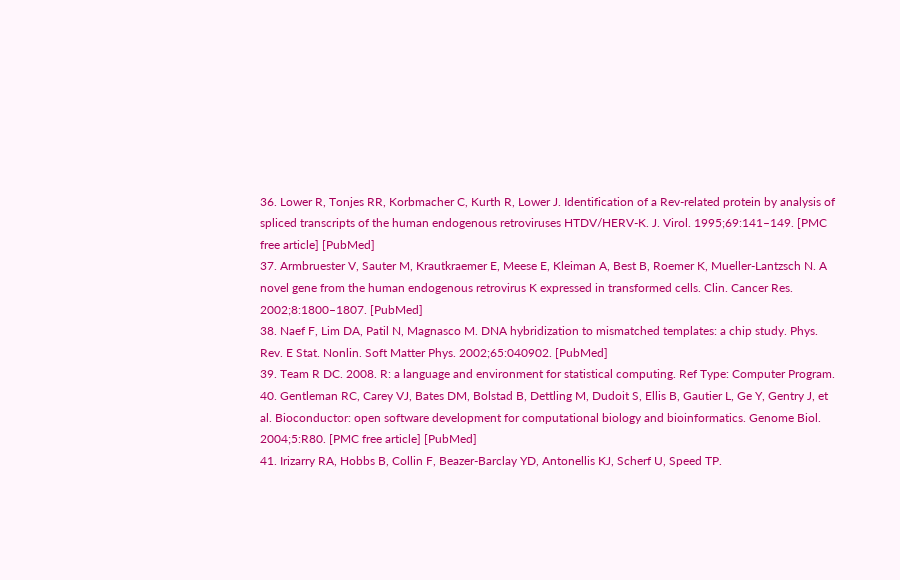36. Lower R, Tonjes RR, Korbmacher C, Kurth R, Lower J. Identification of a Rev-related protein by analysis of spliced transcripts of the human endogenous retroviruses HTDV/HERV-K. J. Virol. 1995;69:141–149. [PMC free article] [PubMed]
37. Armbruester V, Sauter M, Krautkraemer E, Meese E, Kleiman A, Best B, Roemer K, Mueller-Lantzsch N. A novel gene from the human endogenous retrovirus K expressed in transformed cells. Clin. Cancer Res. 2002;8:1800–1807. [PubMed]
38. Naef F, Lim DA, Patil N, Magnasco M. DNA hybridization to mismatched templates: a chip study. Phys. Rev. E Stat. Nonlin. Soft Matter Phys. 2002;65:040902. [PubMed]
39. Team R DC. 2008. R: a language and environment for statistical computing. Ref Type: Computer Program.
40. Gentleman RC, Carey VJ, Bates DM, Bolstad B, Dettling M, Dudoit S, Ellis B, Gautier L, Ge Y, Gentry J, et al. Bioconductor: open software development for computational biology and bioinformatics. Genome Biol. 2004;5:R80. [PMC free article] [PubMed]
41. Irizarry RA, Hobbs B, Collin F, Beazer-Barclay YD, Antonellis KJ, Scherf U, Speed TP.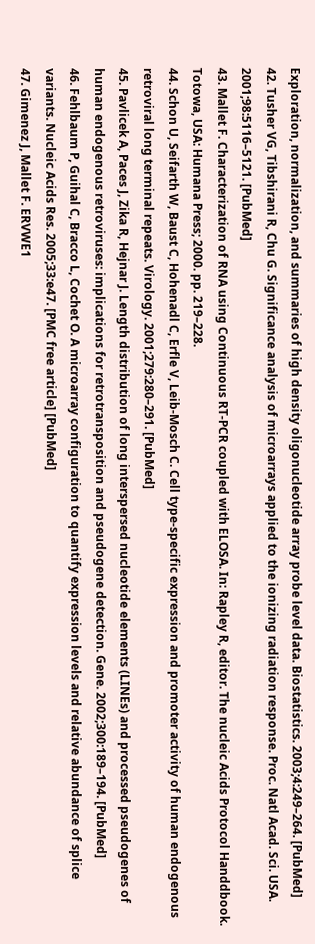Exploration, normalization, and summaries of high density oligonucleotide array probe level data. Biostatistics. 2003;4:249–264. [PubMed]
42. Tusher VG, Tibshirani R, Chu G. Significance analysis of microarrays applied to the ionizing radiation response. Proc. Natl Acad. Sci. USA. 2001;98:5116–5121. [PubMed]
43. Mallet F. Characterization of RNA using Continuous RT-PCR coupled with ELOSA. In: Rapley R, editor. The nucleic Acids Protocol Handdbook. Totowa, USA: Humana Press; 2000. pp. 219–228.
44. Schon U, Seifarth W, Baust C, Hohenadl C, Erfle V, Leib-Mosch C. Cell type-specific expression and promoter activity of human endogenous retroviral long terminal repeats. Virology. 2001;279:280–291. [PubMed]
45. Pavlicek A, Paces J, Zika R, Hejnar J. Length distribution of long interspersed nucleotide elements (LINEs) and processed pseudogenes of human endogenous retroviruses: implications for retrotransposition and pseudogene detection. Gene. 2002;300:189–194. [PubMed]
46. Fehlbaum P, Guihal C, Bracco L, Cochet O. A microarray configuration to quantify expression levels and relative abundance of splice variants. Nucleic Acids Res. 2005;33:e47. [PMC free article] [PubMed]
47. Gimenez J, Mallet F. ERVWE1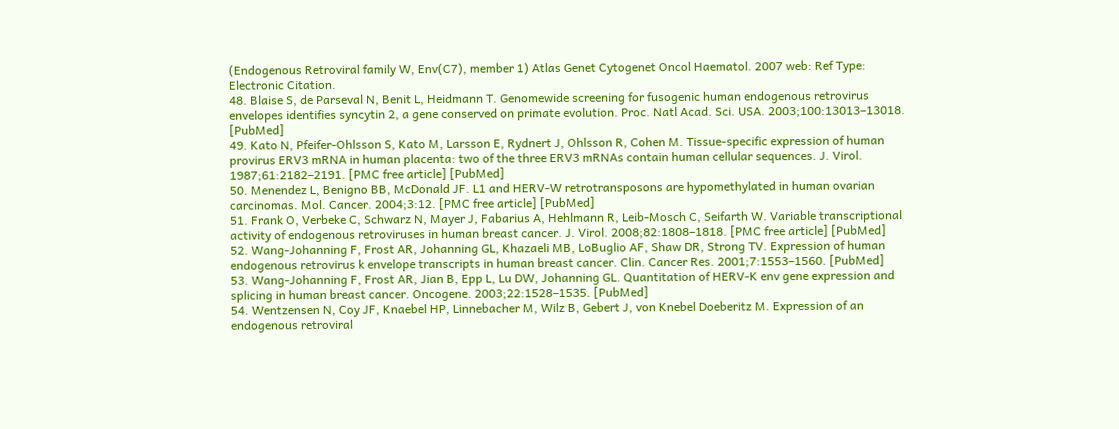(Endogenous Retroviral family W, Env(C7), member 1) Atlas Genet Cytogenet Oncol Haematol. 2007 web: Ref Type: Electronic Citation.
48. Blaise S, de Parseval N, Benit L, Heidmann T. Genomewide screening for fusogenic human endogenous retrovirus envelopes identifies syncytin 2, a gene conserved on primate evolution. Proc. Natl Acad. Sci. USA. 2003;100:13013–13018. [PubMed]
49. Kato N, Pfeifer-Ohlsson S, Kato M, Larsson E, Rydnert J, Ohlsson R, Cohen M. Tissue-specific expression of human provirus ERV3 mRNA in human placenta: two of the three ERV3 mRNAs contain human cellular sequences. J. Virol. 1987;61:2182–2191. [PMC free article] [PubMed]
50. Menendez L, Benigno BB, McDonald JF. L1 and HERV-W retrotransposons are hypomethylated in human ovarian carcinomas. Mol. Cancer. 2004;3:12. [PMC free article] [PubMed]
51. Frank O, Verbeke C, Schwarz N, Mayer J, Fabarius A, Hehlmann R, Leib-Mosch C, Seifarth W. Variable transcriptional activity of endogenous retroviruses in human breast cancer. J. Virol. 2008;82:1808–1818. [PMC free article] [PubMed]
52. Wang-Johanning F, Frost AR, Johanning GL, Khazaeli MB, LoBuglio AF, Shaw DR, Strong TV. Expression of human endogenous retrovirus k envelope transcripts in human breast cancer. Clin. Cancer Res. 2001;7:1553–1560. [PubMed]
53. Wang-Johanning F, Frost AR, Jian B, Epp L, Lu DW, Johanning GL. Quantitation of HERV-K env gene expression and splicing in human breast cancer. Oncogene. 2003;22:1528–1535. [PubMed]
54. Wentzensen N, Coy JF, Knaebel HP, Linnebacher M, Wilz B, Gebert J, von Knebel Doeberitz M. Expression of an endogenous retroviral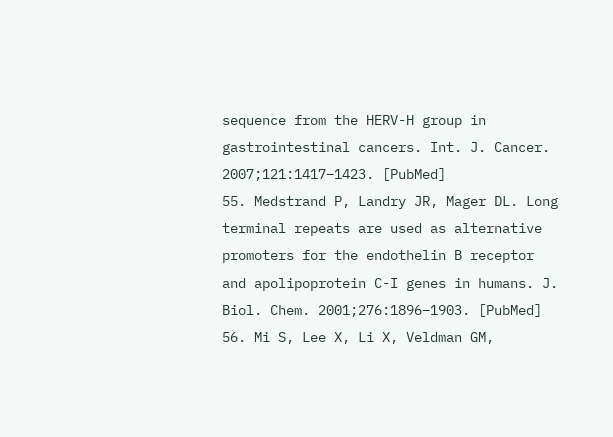sequence from the HERV-H group in gastrointestinal cancers. Int. J. Cancer. 2007;121:1417–1423. [PubMed]
55. Medstrand P, Landry JR, Mager DL. Long terminal repeats are used as alternative promoters for the endothelin B receptor and apolipoprotein C-I genes in humans. J. Biol. Chem. 2001;276:1896–1903. [PubMed]
56. Mi S, Lee X, Li X, Veldman GM,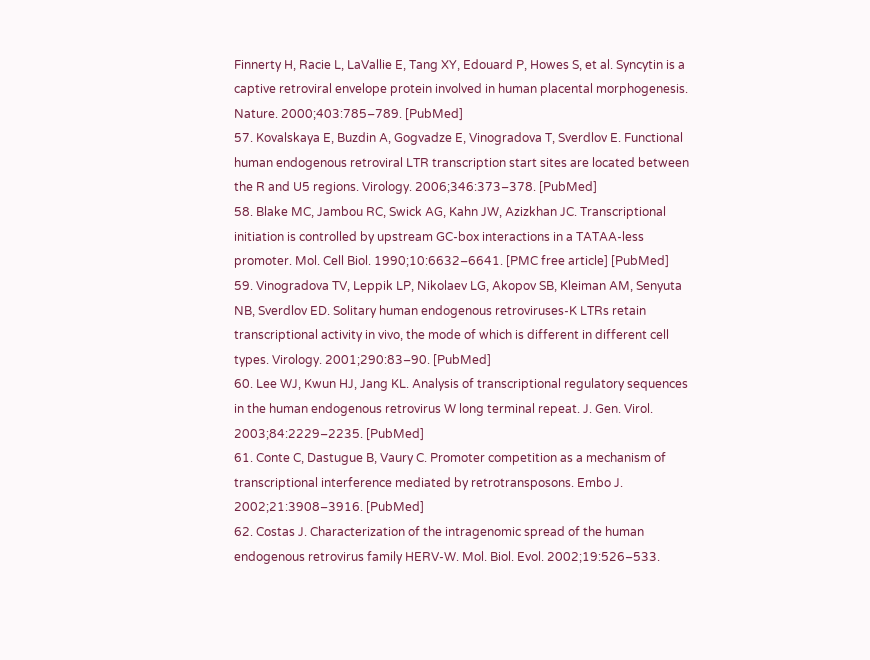Finnerty H, Racie L, LaVallie E, Tang XY, Edouard P, Howes S, et al. Syncytin is a captive retroviral envelope protein involved in human placental morphogenesis. Nature. 2000;403:785–789. [PubMed]
57. Kovalskaya E, Buzdin A, Gogvadze E, Vinogradova T, Sverdlov E. Functional human endogenous retroviral LTR transcription start sites are located between the R and U5 regions. Virology. 2006;346:373–378. [PubMed]
58. Blake MC, Jambou RC, Swick AG, Kahn JW, Azizkhan JC. Transcriptional initiation is controlled by upstream GC-box interactions in a TATAA-less promoter. Mol. Cell Biol. 1990;10:6632–6641. [PMC free article] [PubMed]
59. Vinogradova TV, Leppik LP, Nikolaev LG, Akopov SB, Kleiman AM, Senyuta NB, Sverdlov ED. Solitary human endogenous retroviruses-K LTRs retain transcriptional activity in vivo, the mode of which is different in different cell types. Virology. 2001;290:83–90. [PubMed]
60. Lee WJ, Kwun HJ, Jang KL. Analysis of transcriptional regulatory sequences in the human endogenous retrovirus W long terminal repeat. J. Gen. Virol. 2003;84:2229–2235. [PubMed]
61. Conte C, Dastugue B, Vaury C. Promoter competition as a mechanism of transcriptional interference mediated by retrotransposons. Embo J. 2002;21:3908–3916. [PubMed]
62. Costas J. Characterization of the intragenomic spread of the human endogenous retrovirus family HERV-W. Mol. Biol. Evol. 2002;19:526–533.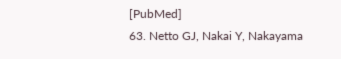[PubMed]
63. Netto GJ, Nakai Y, Nakayama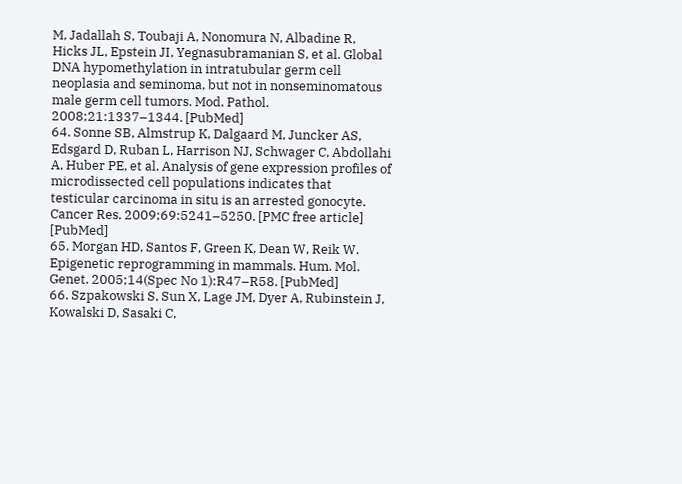M, Jadallah S, Toubaji A, Nonomura N, Albadine R, Hicks JL, Epstein JI, Yegnasubramanian S, et al. Global DNA hypomethylation in intratubular germ cell neoplasia and seminoma, but not in nonseminomatous male germ cell tumors. Mod. Pathol. 2008;21:1337–1344. [PubMed]
64. Sonne SB, Almstrup K, Dalgaard M, Juncker AS, Edsgard D, Ruban L, Harrison NJ, Schwager C, Abdollahi A, Huber PE, et al. Analysis of gene expression profiles of microdissected cell populations indicates that testicular carcinoma in situ is an arrested gonocyte. Cancer Res. 2009;69:5241–5250. [PMC free article] [PubMed]
65. Morgan HD, Santos F, Green K, Dean W, Reik W. Epigenetic reprogramming in mammals. Hum. Mol. Genet. 2005;14(Spec No 1):R47–R58. [PubMed]
66. Szpakowski S, Sun X, Lage JM, Dyer A, Rubinstein J, Kowalski D, Sasaki C,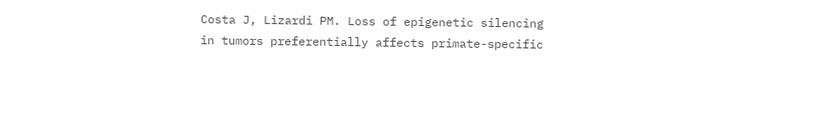Costa J, Lizardi PM. Loss of epigenetic silencing in tumors preferentially affects primate-specific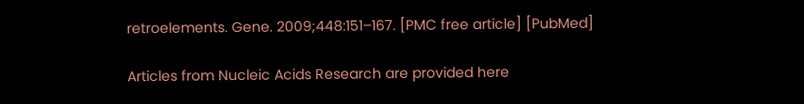retroelements. Gene. 2009;448:151–167. [PMC free article] [PubMed]

Articles from Nucleic Acids Research are provided here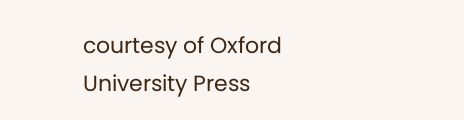courtesy of Oxford University Press